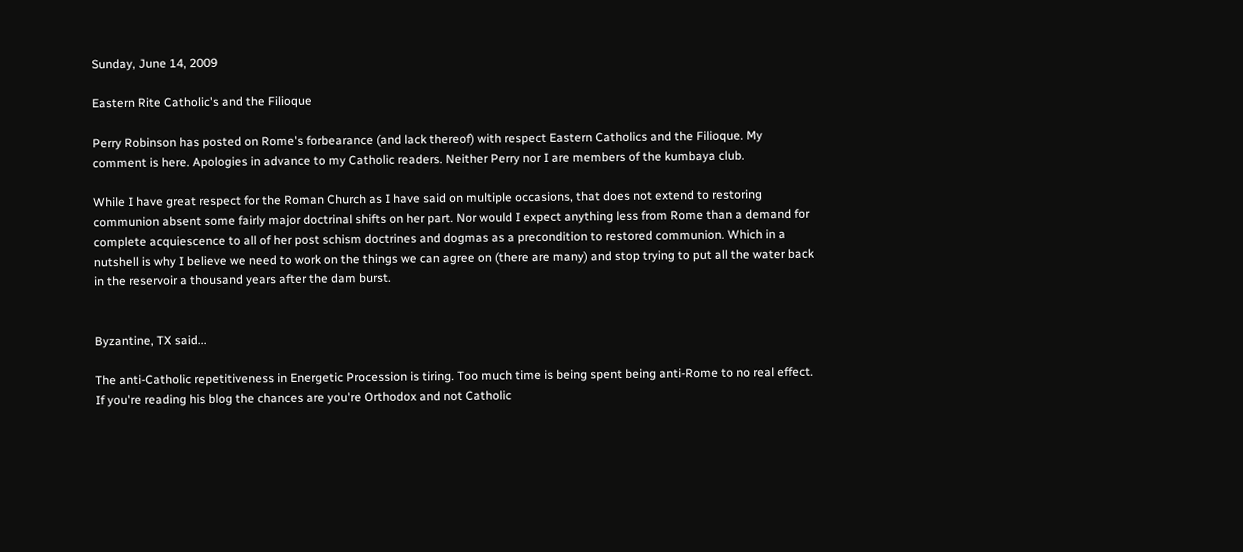Sunday, June 14, 2009

Eastern Rite Catholic's and the Filioque

Perry Robinson has posted on Rome's forbearance (and lack thereof) with respect Eastern Catholics and the Filioque. My comment is here. Apologies in advance to my Catholic readers. Neither Perry nor I are members of the kumbaya club.

While I have great respect for the Roman Church as I have said on multiple occasions, that does not extend to restoring communion absent some fairly major doctrinal shifts on her part. Nor would I expect anything less from Rome than a demand for complete acquiescence to all of her post schism doctrines and dogmas as a precondition to restored communion. Which in a nutshell is why I believe we need to work on the things we can agree on (there are many) and stop trying to put all the water back in the reservoir a thousand years after the dam burst.


Byzantine, TX said...

The anti-Catholic repetitiveness in Energetic Procession is tiring. Too much time is being spent being anti-Rome to no real effect. If you're reading his blog the chances are you're Orthodox and not Catholic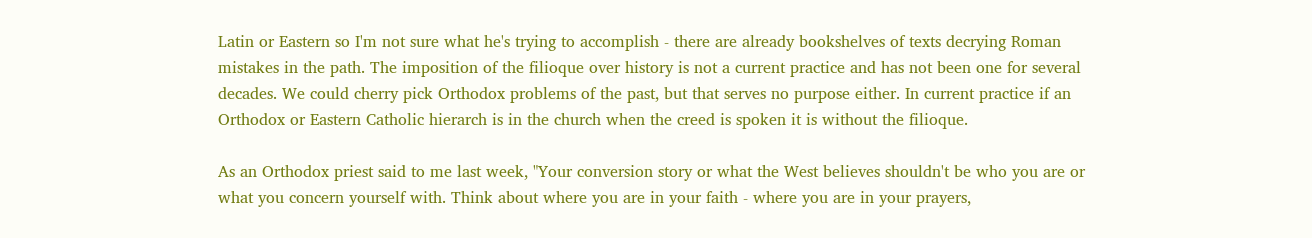Latin or Eastern so I'm not sure what he's trying to accomplish - there are already bookshelves of texts decrying Roman mistakes in the path. The imposition of the filioque over history is not a current practice and has not been one for several decades. We could cherry pick Orthodox problems of the past, but that serves no purpose either. In current practice if an Orthodox or Eastern Catholic hierarch is in the church when the creed is spoken it is without the filioque.

As an Orthodox priest said to me last week, "Your conversion story or what the West believes shouldn't be who you are or what you concern yourself with. Think about where you are in your faith - where you are in your prayers,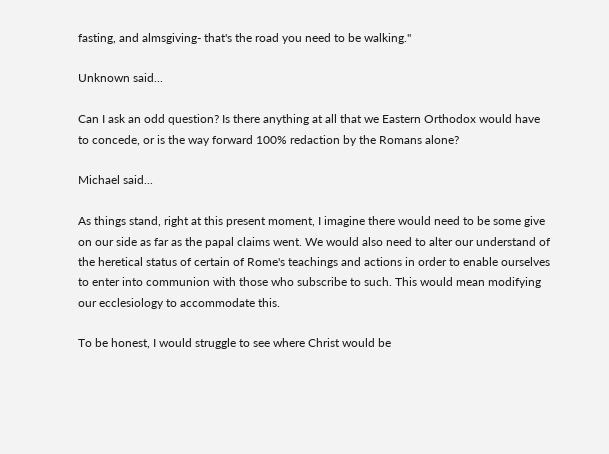fasting, and almsgiving- that's the road you need to be walking."

Unknown said...

Can I ask an odd question? Is there anything at all that we Eastern Orthodox would have to concede, or is the way forward 100% redaction by the Romans alone?

Michael said...

As things stand, right at this present moment, I imagine there would need to be some give on our side as far as the papal claims went. We would also need to alter our understand of the heretical status of certain of Rome's teachings and actions in order to enable ourselves to enter into communion with those who subscribe to such. This would mean modifying our ecclesiology to accommodate this.

To be honest, I would struggle to see where Christ would be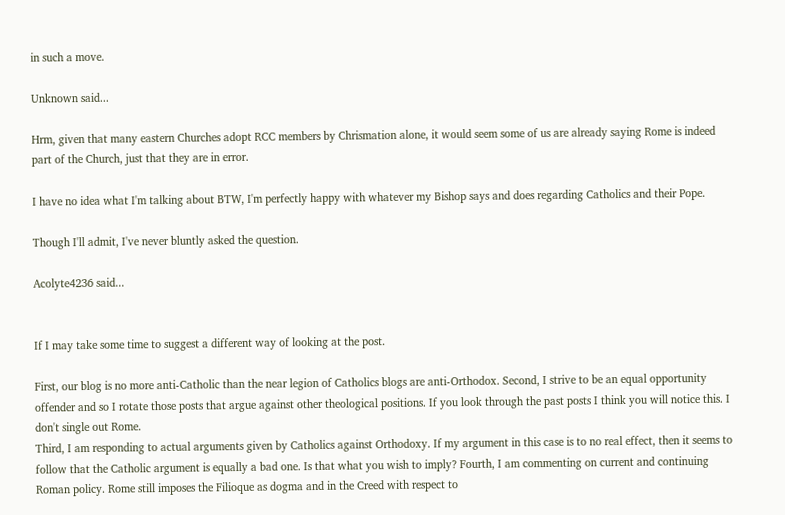in such a move.

Unknown said...

Hrm, given that many eastern Churches adopt RCC members by Chrismation alone, it would seem some of us are already saying Rome is indeed part of the Church, just that they are in error.

I have no idea what I'm talking about BTW, I'm perfectly happy with whatever my Bishop says and does regarding Catholics and their Pope.

Though I'll admit, I've never bluntly asked the question.

Acolyte4236 said...


If I may take some time to suggest a different way of looking at the post.

First, our blog is no more anti-Catholic than the near legion of Catholics blogs are anti-Orthodox. Second, I strive to be an equal opportunity offender and so I rotate those posts that argue against other theological positions. If you look through the past posts I think you will notice this. I don't single out Rome.
Third, I am responding to actual arguments given by Catholics against Orthodoxy. If my argument in this case is to no real effect, then it seems to follow that the Catholic argument is equally a bad one. Is that what you wish to imply? Fourth, I am commenting on current and continuing Roman policy. Rome still imposes the Filioque as dogma and in the Creed with respect to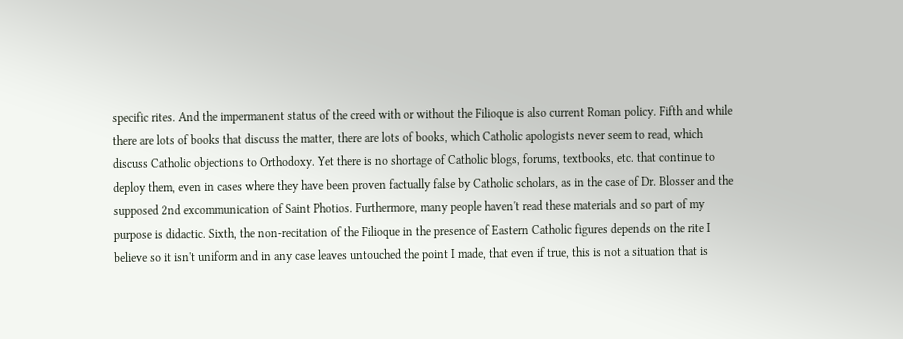specific rites. And the impermanent status of the creed with or without the Filioque is also current Roman policy. Fifth and while there are lots of books that discuss the matter, there are lots of books, which Catholic apologists never seem to read, which discuss Catholic objections to Orthodoxy. Yet there is no shortage of Catholic blogs, forums, textbooks, etc. that continue to deploy them, even in cases where they have been proven factually false by Catholic scholars, as in the case of Dr. Blosser and the supposed 2nd excommunication of Saint Photios. Furthermore, many people haven't read these materials and so part of my purpose is didactic. Sixth, the non-recitation of the Filioque in the presence of Eastern Catholic figures depends on the rite I believe so it isn't uniform and in any case leaves untouched the point I made, that even if true, this is not a situation that is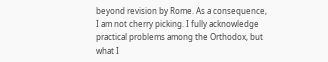beyond revision by Rome. As a consequence, I am not cherry picking. I fully acknowledge practical problems among the Orthodox, but what I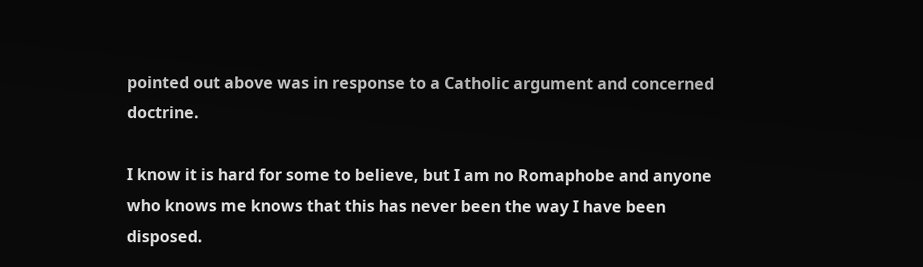pointed out above was in response to a Catholic argument and concerned doctrine.

I know it is hard for some to believe, but I am no Romaphobe and anyone who knows me knows that this has never been the way I have been disposed.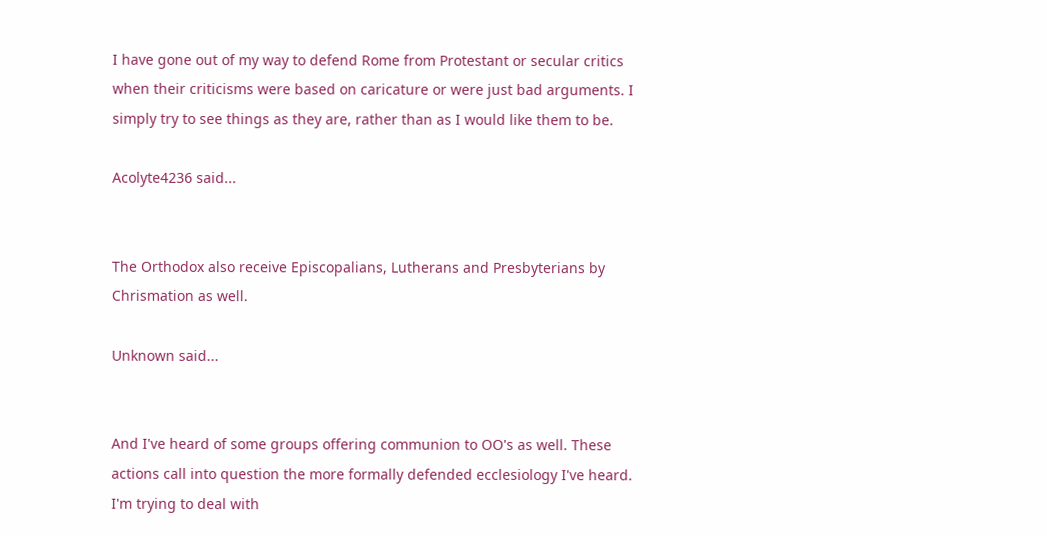I have gone out of my way to defend Rome from Protestant or secular critics when their criticisms were based on caricature or were just bad arguments. I simply try to see things as they are, rather than as I would like them to be.

Acolyte4236 said...


The Orthodox also receive Episcopalians, Lutherans and Presbyterians by Chrismation as well.

Unknown said...


And I've heard of some groups offering communion to OO's as well. These actions call into question the more formally defended ecclesiology I've heard. I'm trying to deal with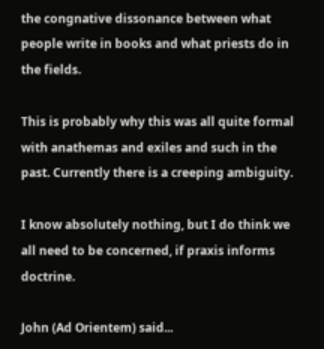the congnative dissonance between what people write in books and what priests do in the fields.

This is probably why this was all quite formal with anathemas and exiles and such in the past. Currently there is a creeping ambiguity.

I know absolutely nothing, but I do think we all need to be concerned, if praxis informs doctrine.

John (Ad Orientem) said...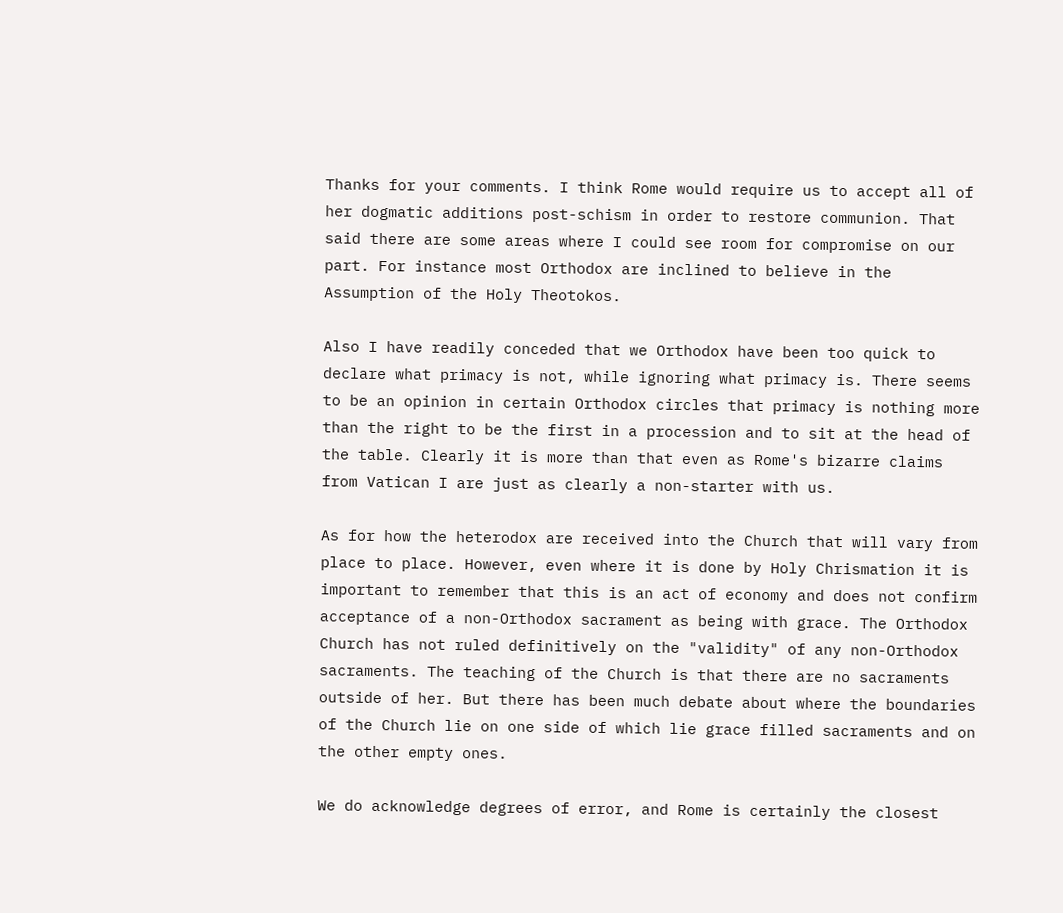Thanks for your comments. I think Rome would require us to accept all of her dogmatic additions post-schism in order to restore communion. That said there are some areas where I could see room for compromise on our part. For instance most Orthodox are inclined to believe in the Assumption of the Holy Theotokos.

Also I have readily conceded that we Orthodox have been too quick to declare what primacy is not, while ignoring what primacy is. There seems to be an opinion in certain Orthodox circles that primacy is nothing more than the right to be the first in a procession and to sit at the head of the table. Clearly it is more than that even as Rome's bizarre claims from Vatican I are just as clearly a non-starter with us.

As for how the heterodox are received into the Church that will vary from place to place. However, even where it is done by Holy Chrismation it is important to remember that this is an act of economy and does not confirm acceptance of a non-Orthodox sacrament as being with grace. The Orthodox Church has not ruled definitively on the "validity" of any non-Orthodox sacraments. The teaching of the Church is that there are no sacraments outside of her. But there has been much debate about where the boundaries of the Church lie on one side of which lie grace filled sacraments and on the other empty ones.

We do acknowledge degrees of error, and Rome is certainly the closest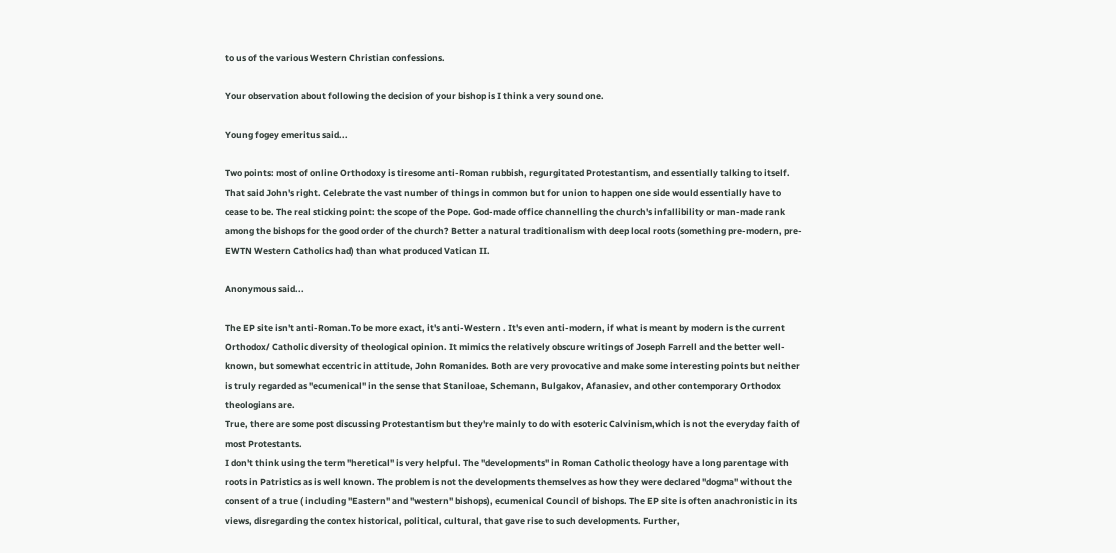to us of the various Western Christian confessions.

Your observation about following the decision of your bishop is I think a very sound one.

Young fogey emeritus said...

Two points: most of online Orthodoxy is tiresome anti-Roman rubbish, regurgitated Protestantism, and essentially talking to itself. That said John's right. Celebrate the vast number of things in common but for union to happen one side would essentially have to cease to be. The real sticking point: the scope of the Pope. God-made office channelling the church's infallibility or man-made rank among the bishops for the good order of the church? Better a natural traditionalism with deep local roots (something pre-modern, pre-EWTN Western Catholics had) than what produced Vatican II.

Anonymous said...

The EP site isn't anti-Roman.To be more exact, it's anti-Western . It's even anti-modern, if what is meant by modern is the current Orthodox/ Catholic diversity of theological opinion. It mimics the relatively obscure writings of Joseph Farrell and the better well-known, but somewhat eccentric in attitude, John Romanides. Both are very provocative and make some interesting points but neither is truly regarded as "ecumenical" in the sense that Staniloae, Schemann, Bulgakov, Afanasiev, and other contemporary Orthodox theologians are.
True, there are some post discussing Protestantism but they're mainly to do with esoteric Calvinism,which is not the everyday faith of most Protestants.
I don't think using the term "heretical" is very helpful. The "developments" in Roman Catholic theology have a long parentage with roots in Patristics as is well known. The problem is not the developments themselves as how they were declared "dogma" without the consent of a true ( including "Eastern" and "western" bishops), ecumenical Council of bishops. The EP site is often anachronistic in its views, disregarding the contex historical, political, cultural, that gave rise to such developments. Further,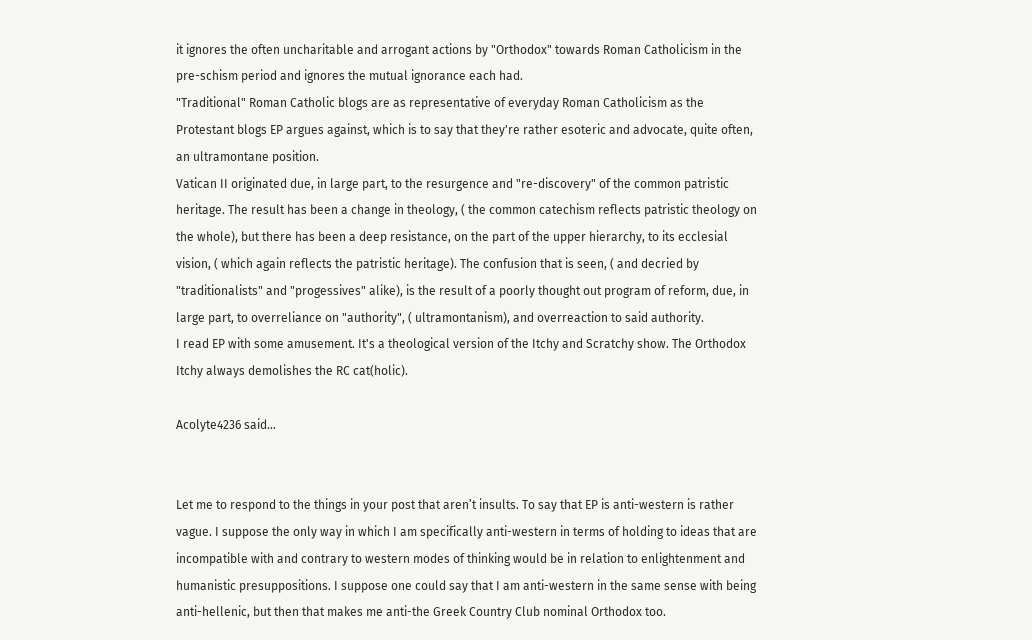it ignores the often uncharitable and arrogant actions by "Orthodox" towards Roman Catholicism in the pre-schism period and ignores the mutual ignorance each had.
"Traditional" Roman Catholic blogs are as representative of everyday Roman Catholicism as the Protestant blogs EP argues against, which is to say that they're rather esoteric and advocate, quite often, an ultramontane position.
Vatican II originated due, in large part, to the resurgence and "re-discovery" of the common patristic heritage. The result has been a change in theology, ( the common catechism reflects patristic theology on the whole), but there has been a deep resistance, on the part of the upper hierarchy, to its ecclesial vision, ( which again reflects the patristic heritage). The confusion that is seen, ( and decried by "traditionalists" and "progessives" alike), is the result of a poorly thought out program of reform, due, in large part, to overreliance on "authority", ( ultramontanism), and overreaction to said authority.
I read EP with some amusement. It's a theological version of the Itchy and Scratchy show. The Orthodox Itchy always demolishes the RC cat(holic).

Acolyte4236 said...


Let me to respond to the things in your post that aren’t insults. To say that EP is anti-western is rather vague. I suppose the only way in which I am specifically anti-western in terms of holding to ideas that are incompatible with and contrary to western modes of thinking would be in relation to enlightenment and humanistic presuppositions. I suppose one could say that I am anti-western in the same sense with being anti-hellenic, but then that makes me anti-the Greek Country Club nominal Orthodox too.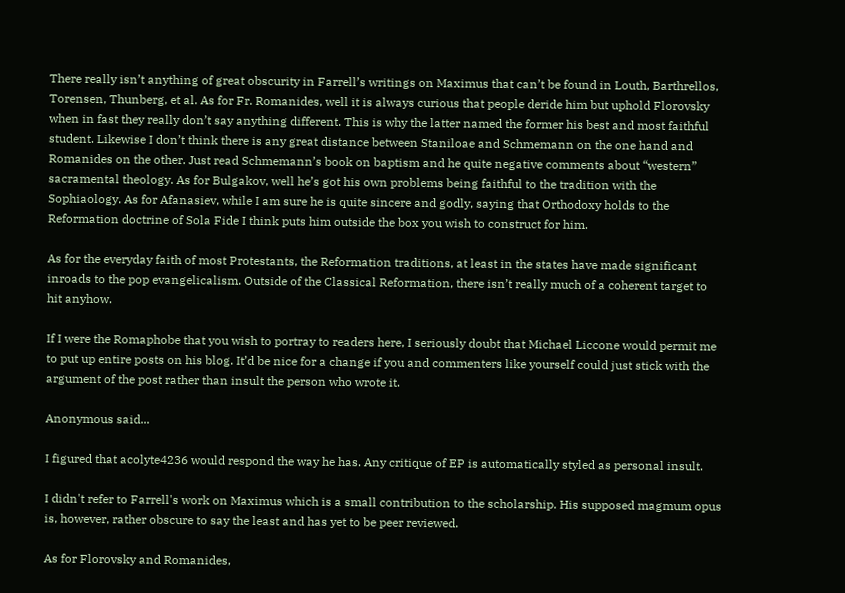There really isn’t anything of great obscurity in Farrell’s writings on Maximus that can’t be found in Louth, Barthrellos, Torensen, Thunberg, et al. As for Fr. Romanides, well it is always curious that people deride him but uphold Florovsky when in fast they really don’t say anything different. This is why the latter named the former his best and most faithful student. Likewise I don’t think there is any great distance between Staniloae and Schmemann on the one hand and Romanides on the other. Just read Schmemann’s book on baptism and he quite negative comments about “western” sacramental theology. As for Bulgakov, well he’s got his own problems being faithful to the tradition with the Sophiaology. As for Afanasiev, while I am sure he is quite sincere and godly, saying that Orthodoxy holds to the Reformation doctrine of Sola Fide I think puts him outside the box you wish to construct for him.

As for the everyday faith of most Protestants, the Reformation traditions, at least in the states have made significant inroads to the pop evangelicalism. Outside of the Classical Reformation, there isn’t really much of a coherent target to hit anyhow.

If I were the Romaphobe that you wish to portray to readers here, I seriously doubt that Michael Liccone would permit me to put up entire posts on his blog. It’d be nice for a change if you and commenters like yourself could just stick with the argument of the post rather than insult the person who wrote it.

Anonymous said...

I figured that acolyte4236 would respond the way he has. Any critique of EP is automatically styled as personal insult.

I didn't refer to Farrell's work on Maximus which is a small contribution to the scholarship. His supposed magmum opus is, however, rather obscure to say the least and has yet to be peer reviewed.

As for Florovsky and Romanides,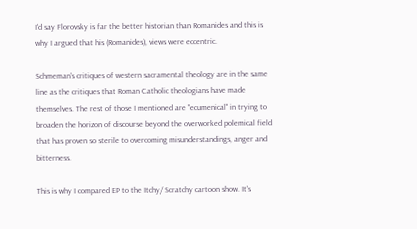I'd say Florovsky is far the better historian than Romanides and this is why I argued that his (Romanides), views were eccentric.

Schmeman's critiques of western sacramental theology are in the same line as the critiques that Roman Catholic theologians have made themselves. The rest of those I mentioned are "ecumenical" in trying to broaden the horizon of discourse beyond the overworked polemical field that has proven so sterile to overcoming misunderstandings, anger and bitterness.

This is why I compared EP to the Itchy/ Scratchy cartoon show. It's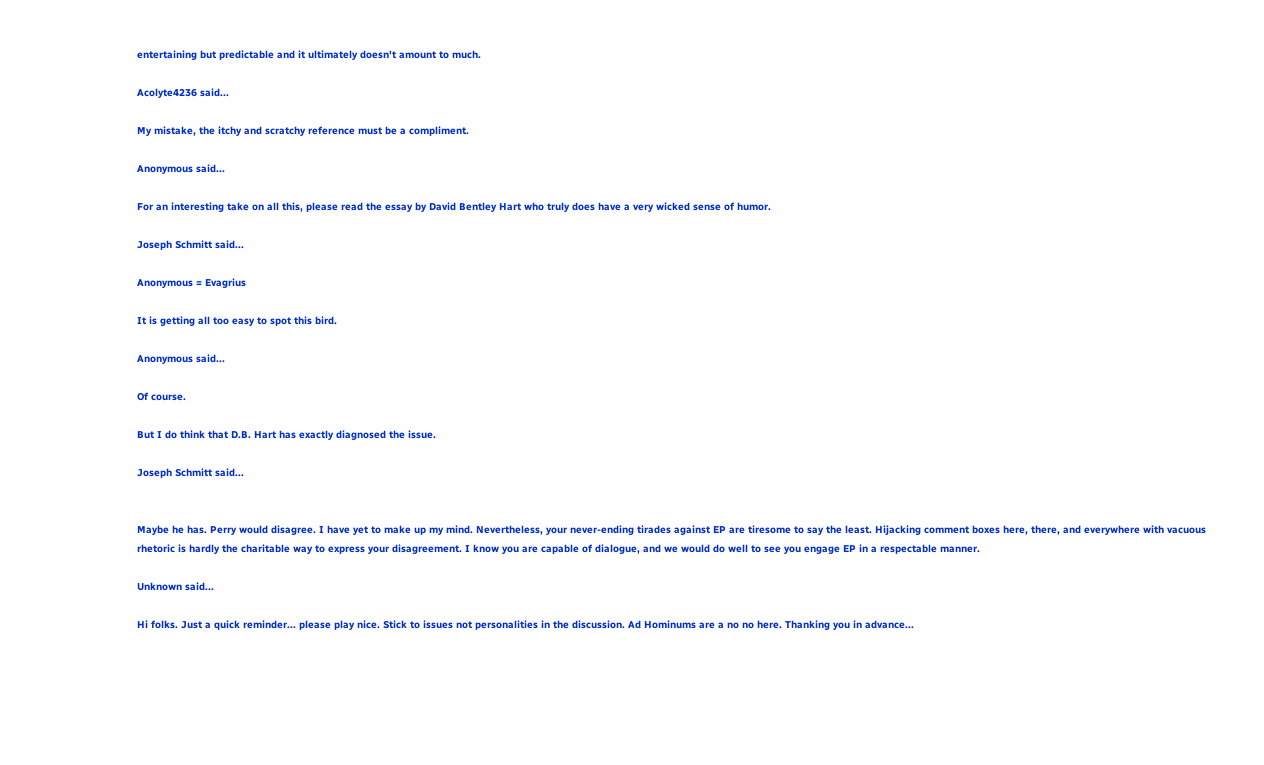entertaining but predictable and it ultimately doesn't amount to much.

Acolyte4236 said...

My mistake, the itchy and scratchy reference must be a compliment.

Anonymous said...

For an interesting take on all this, please read the essay by David Bentley Hart who truly does have a very wicked sense of humor.

Joseph Schmitt said...

Anonymous = Evagrius

It is getting all too easy to spot this bird.

Anonymous said...

Of course.

But I do think that D.B. Hart has exactly diagnosed the issue.

Joseph Schmitt said...


Maybe he has. Perry would disagree. I have yet to make up my mind. Nevertheless, your never-ending tirades against EP are tiresome to say the least. Hijacking comment boxes here, there, and everywhere with vacuous rhetoric is hardly the charitable way to express your disagreement. I know you are capable of dialogue, and we would do well to see you engage EP in a respectable manner.

Unknown said...

Hi folks. Just a quick reminder... please play nice. Stick to issues not personalities in the discussion. Ad Hominums are a no no here. Thanking you in advance...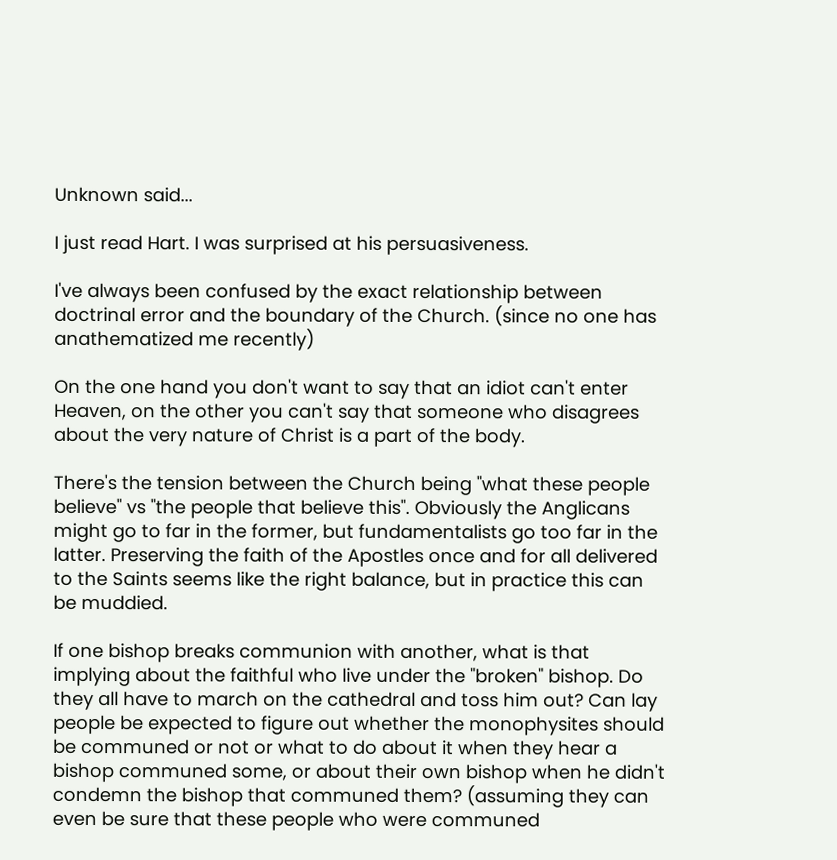Unknown said...

I just read Hart. I was surprised at his persuasiveness.

I've always been confused by the exact relationship between doctrinal error and the boundary of the Church. (since no one has anathematized me recently)

On the one hand you don't want to say that an idiot can't enter Heaven, on the other you can't say that someone who disagrees about the very nature of Christ is a part of the body.

There's the tension between the Church being "what these people believe" vs "the people that believe this". Obviously the Anglicans might go to far in the former, but fundamentalists go too far in the latter. Preserving the faith of the Apostles once and for all delivered to the Saints seems like the right balance, but in practice this can be muddied.

If one bishop breaks communion with another, what is that implying about the faithful who live under the "broken" bishop. Do they all have to march on the cathedral and toss him out? Can lay people be expected to figure out whether the monophysites should be communed or not or what to do about it when they hear a bishop communed some, or about their own bishop when he didn't condemn the bishop that communed them? (assuming they can even be sure that these people who were communed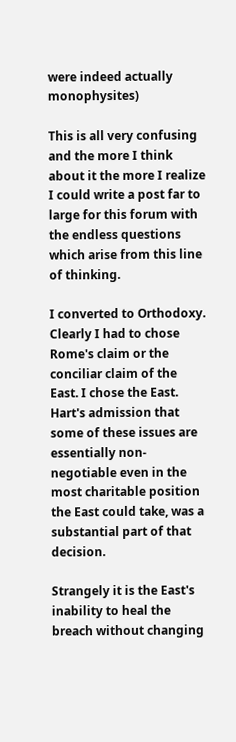were indeed actually monophysites)

This is all very confusing and the more I think about it the more I realize I could write a post far to large for this forum with the endless questions which arise from this line of thinking.

I converted to Orthodoxy. Clearly I had to chose Rome's claim or the conciliar claim of the East. I chose the East. Hart's admission that some of these issues are essentially non-negotiable even in the most charitable position the East could take, was a substantial part of that decision.

Strangely it is the East's inability to heal the breach without changing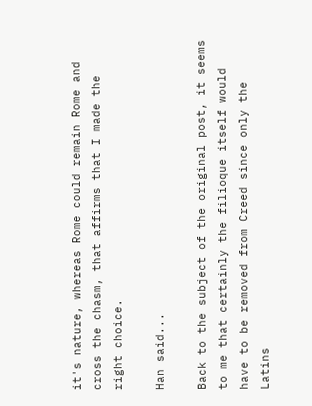it's nature, whereas Rome could remain Rome and cross the chasm, that affirms that I made the right choice.

Han said...

Back to the subject of the original post, it seems to me that certainly the filioque itself would have to be removed from Creed since only the Latins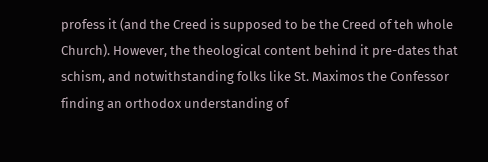profess it (and the Creed is supposed to be the Creed of teh whole Church). However, the theological content behind it pre-dates that schism, and notwithstanding folks like St. Maximos the Confessor finding an orthodox understanding of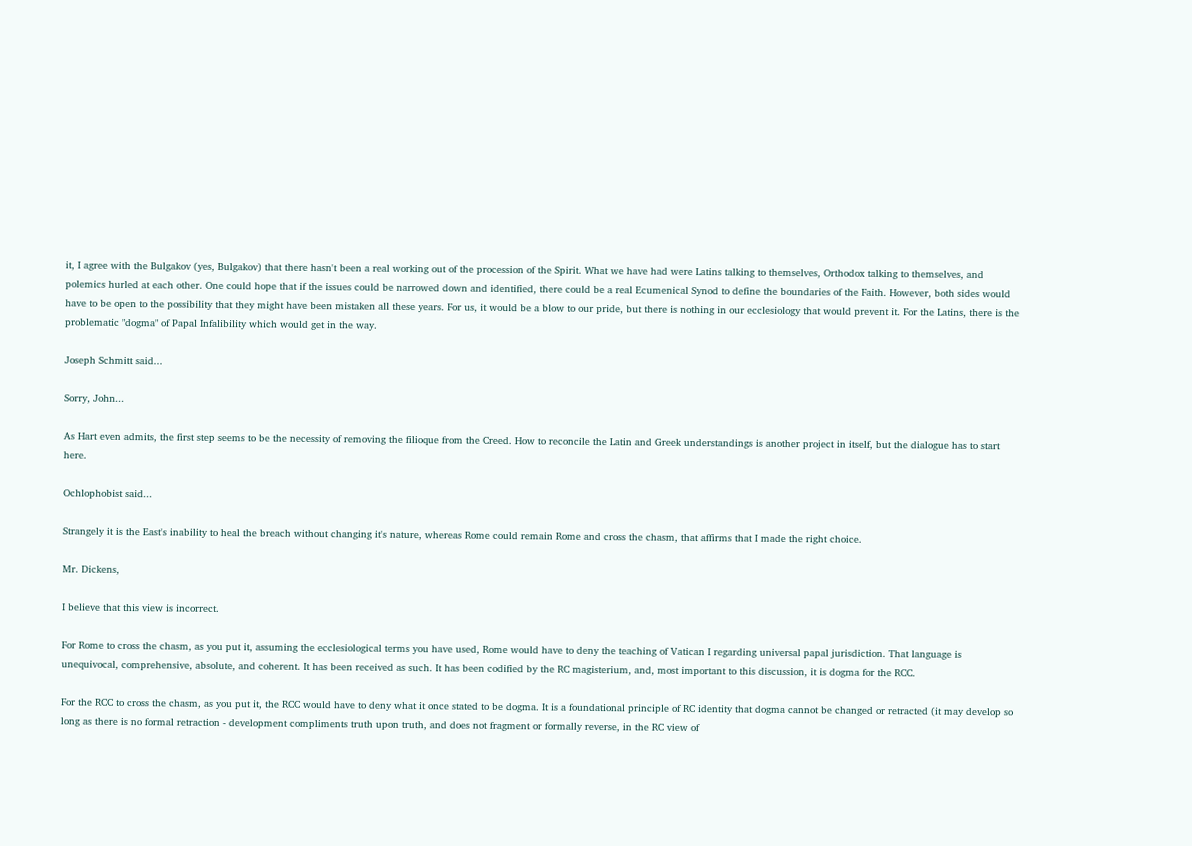it, I agree with the Bulgakov (yes, Bulgakov) that there hasn't been a real working out of the procession of the Spirit. What we have had were Latins talking to themselves, Orthodox talking to themselves, and polemics hurled at each other. One could hope that if the issues could be narrowed down and identified, there could be a real Ecumenical Synod to define the boundaries of the Faith. However, both sides would have to be open to the possibility that they might have been mistaken all these years. For us, it would be a blow to our pride, but there is nothing in our ecclesiology that would prevent it. For the Latins, there is the problematic "dogma" of Papal Infalibility which would get in the way.

Joseph Schmitt said...

Sorry, John...

As Hart even admits, the first step seems to be the necessity of removing the filioque from the Creed. How to reconcile the Latin and Greek understandings is another project in itself, but the dialogue has to start here.

Ochlophobist said...

Strangely it is the East's inability to heal the breach without changing it's nature, whereas Rome could remain Rome and cross the chasm, that affirms that I made the right choice.

Mr. Dickens,

I believe that this view is incorrect.

For Rome to cross the chasm, as you put it, assuming the ecclesiological terms you have used, Rome would have to deny the teaching of Vatican I regarding universal papal jurisdiction. That language is unequivocal, comprehensive, absolute, and coherent. It has been received as such. It has been codified by the RC magisterium, and, most important to this discussion, it is dogma for the RCC.

For the RCC to cross the chasm, as you put it, the RCC would have to deny what it once stated to be dogma. It is a foundational principle of RC identity that dogma cannot be changed or retracted (it may develop so long as there is no formal retraction - development compliments truth upon truth, and does not fragment or formally reverse, in the RC view of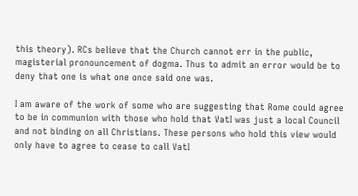this theory). RCs believe that the Church cannot err in the public, magisterial pronouncement of dogma. Thus to admit an error would be to deny that one is what one once said one was.

I am aware of the work of some who are suggesting that Rome could agree to be in communion with those who hold that VatI was just a local Council and not binding on all Christians. These persons who hold this view would only have to agree to cease to call VatI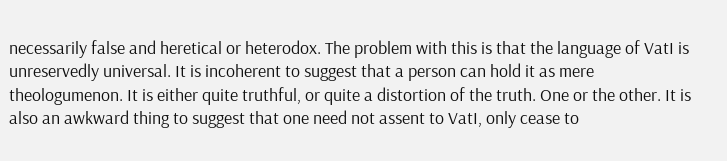necessarily false and heretical or heterodox. The problem with this is that the language of VatI is unreservedly universal. It is incoherent to suggest that a person can hold it as mere theologumenon. It is either quite truthful, or quite a distortion of the truth. One or the other. It is also an awkward thing to suggest that one need not assent to VatI, only cease to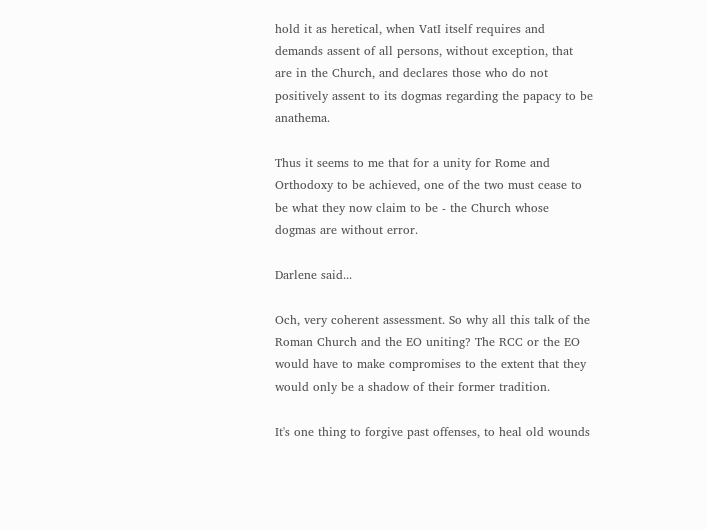hold it as heretical, when VatI itself requires and demands assent of all persons, without exception, that are in the Church, and declares those who do not positively assent to its dogmas regarding the papacy to be anathema.

Thus it seems to me that for a unity for Rome and Orthodoxy to be achieved, one of the two must cease to be what they now claim to be - the Church whose dogmas are without error.

Darlene said...

Och, very coherent assessment. So why all this talk of the Roman Church and the EO uniting? The RCC or the EO would have to make compromises to the extent that they would only be a shadow of their former tradition.

It's one thing to forgive past offenses, to heal old wounds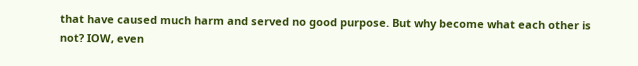that have caused much harm and served no good purpose. But why become what each other is not? IOW, even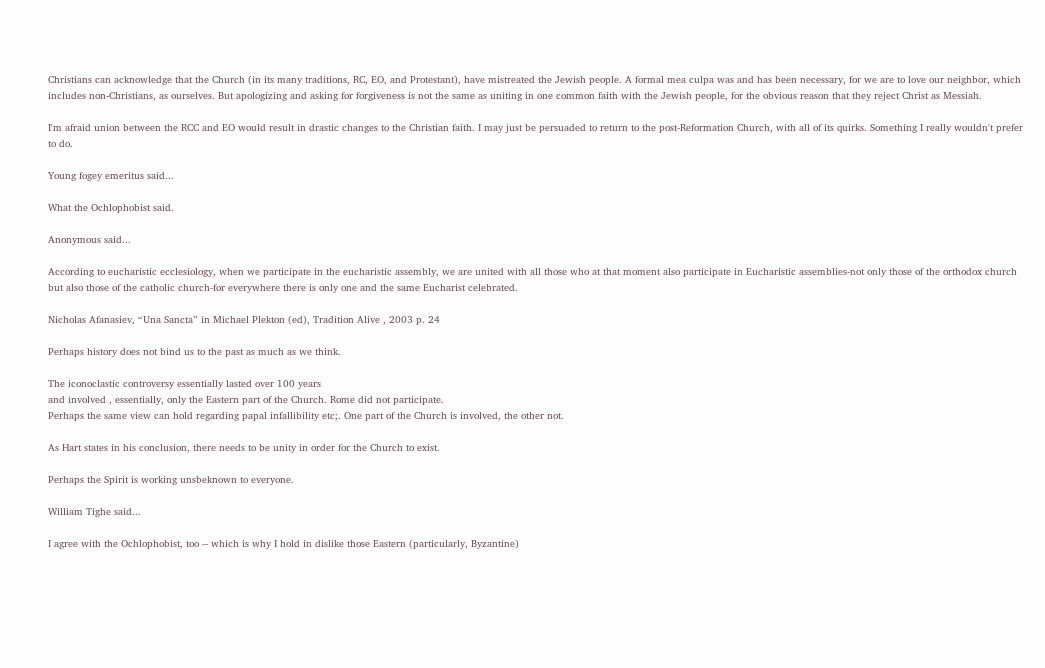Christians can acknowledge that the Church (in its many traditions, RC, EO, and Protestant), have mistreated the Jewish people. A formal mea culpa was and has been necessary, for we are to love our neighbor, which includes non-Christians, as ourselves. But apologizing and asking for forgiveness is not the same as uniting in one common faith with the Jewish people, for the obvious reason that they reject Christ as Messiah.

I'm afraid union between the RCC and EO would result in drastic changes to the Christian faith. I may just be persuaded to return to the post-Reformation Church, with all of its quirks. Something I really wouldn't prefer to do.

Young fogey emeritus said...

What the Ochlophobist said.

Anonymous said...

According to eucharistic ecclesiology, when we participate in the eucharistic assembly, we are united with all those who at that moment also participate in Eucharistic assemblies-not only those of the orthodox church but also those of the catholic church-for everywhere there is only one and the same Eucharist celebrated.

Nicholas Afanasiev, “Una Sancta” in Michael Plekton (ed), Tradition Alive , 2003 p. 24

Perhaps history does not bind us to the past as much as we think.

The iconoclastic controversy essentially lasted over 100 years
and involved , essentially, only the Eastern part of the Church. Rome did not participate.
Perhaps the same view can hold regarding papal infallibility etc;. One part of the Church is involved, the other not.

As Hart states in his conclusion, there needs to be unity in order for the Church to exist.

Perhaps the Spirit is working unsbeknown to everyone.

William Tighe said...

I agree with the Ochlophobist, too -- which is why I hold in dislike those Eastern (particularly, Byzantine)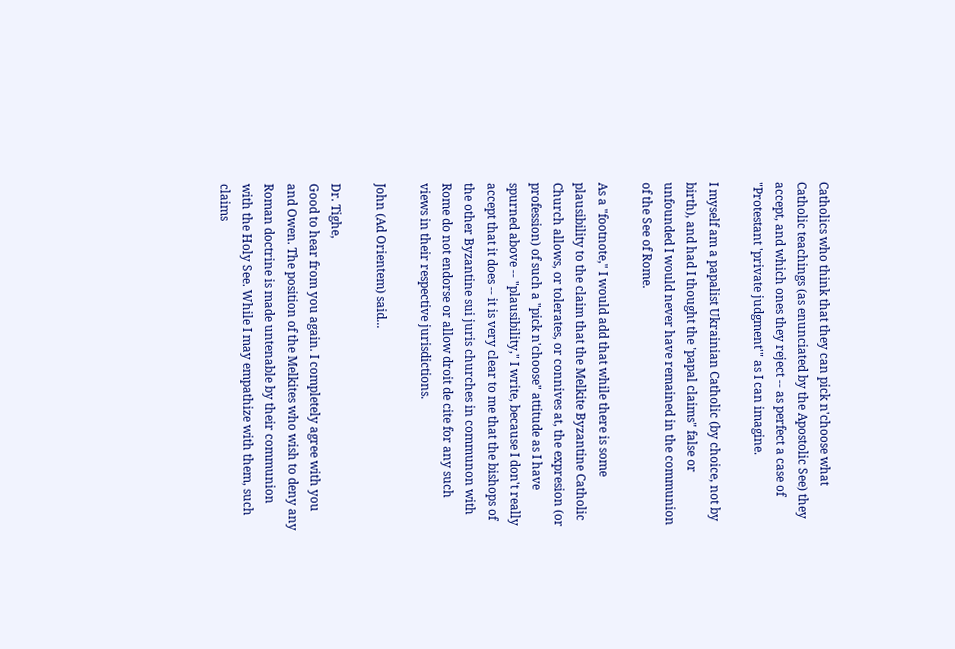Catholics who think that they can pick n'choose what Catholic teachings (as enunciated by the Apostolic See) they accept, and which ones they reject -- as perfect a case of "Protestant 'private judgment'" as I can imagine.

I myself am a papalist Ukrainian Catholic (by choice, not by birth), and had I thought the 'papal claims" false or unfounded I would never have remained in the communion of the See of Rome.

As a "footnote," I would add that while there is some plausibility to the claim that the Melkite Byzantine Catholic Church allows, or tolerates, or connives at, the expresion (or profession) of such a "pick n'choose" attitude as I have spurned above -- "plausibility," I write, because I don't really accept that it does -- it is very clear to me that the bishops of the other Byzantine sui juris churches in communon with Rome do not endorse or allow droit de cite for any such views in their respective jurisdictions.

John (Ad Orientem) said...

Dr. Tighe,
Good to hear from you again. I completely agree with you and Owen. The position of the Melkites who wish to deny any Roman doctrine is made untenable by their communion with the Holy See. While I may empathize with them, such claims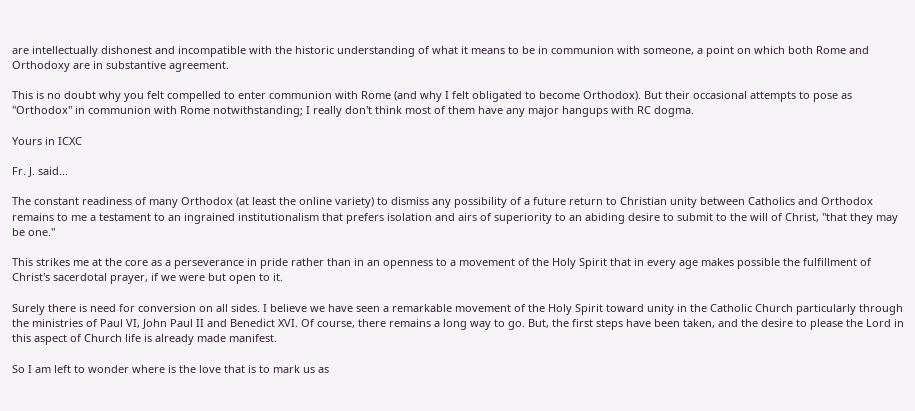are intellectually dishonest and incompatible with the historic understanding of what it means to be in communion with someone, a point on which both Rome and Orthodoxy are in substantive agreement.

This is no doubt why you felt compelled to enter communion with Rome (and why I felt obligated to become Orthodox). But their occasional attempts to pose as "Orthodox" in communion with Rome notwithstanding; I really don't think most of them have any major hangups with RC dogma.

Yours in ICXC

Fr. J. said...

The constant readiness of many Orthodox (at least the online variety) to dismiss any possibility of a future return to Christian unity between Catholics and Orthodox remains to me a testament to an ingrained institutionalism that prefers isolation and airs of superiority to an abiding desire to submit to the will of Christ, "that they may be one."

This strikes me at the core as a perseverance in pride rather than in an openness to a movement of the Holy Spirit that in every age makes possible the fulfillment of Christ's sacerdotal prayer, if we were but open to it.

Surely there is need for conversion on all sides. I believe we have seen a remarkable movement of the Holy Spirit toward unity in the Catholic Church particularly through the ministries of Paul VI, John Paul II and Benedict XVI. Of course, there remains a long way to go. But, the first steps have been taken, and the desire to please the Lord in this aspect of Church life is already made manifest.

So I am left to wonder where is the love that is to mark us as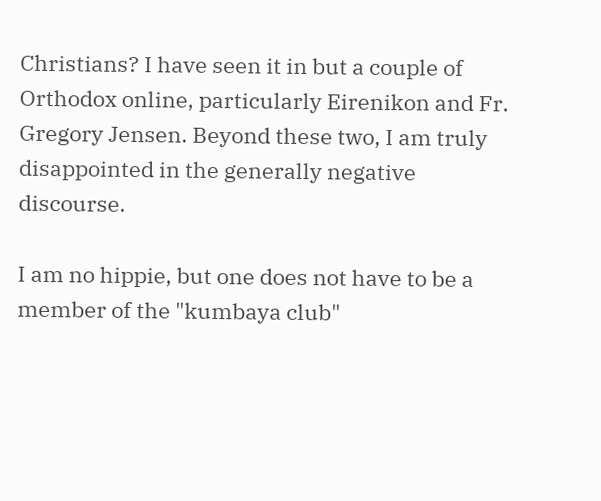Christians? I have seen it in but a couple of Orthodox online, particularly Eirenikon and Fr. Gregory Jensen. Beyond these two, I am truly disappointed in the generally negative discourse.

I am no hippie, but one does not have to be a member of the "kumbaya club"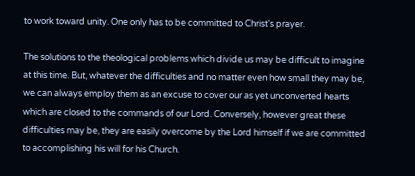to work toward unity. One only has to be committed to Christ's prayer.

The solutions to the theological problems which divide us may be difficult to imagine at this time. But, whatever the difficulties and no matter even how small they may be, we can always employ them as an excuse to cover our as yet unconverted hearts which are closed to the commands of our Lord. Conversely, however great these difficulties may be, they are easily overcome by the Lord himself if we are committed to accomplishing his will for his Church.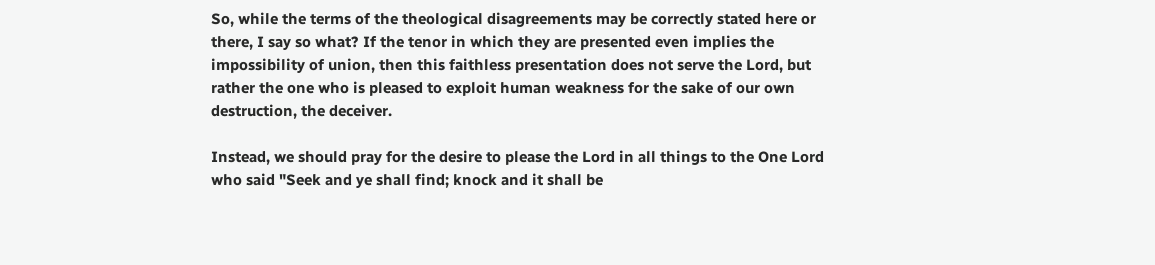So, while the terms of the theological disagreements may be correctly stated here or there, I say so what? If the tenor in which they are presented even implies the impossibility of union, then this faithless presentation does not serve the Lord, but rather the one who is pleased to exploit human weakness for the sake of our own destruction, the deceiver.

Instead, we should pray for the desire to please the Lord in all things to the One Lord who said "Seek and ye shall find; knock and it shall be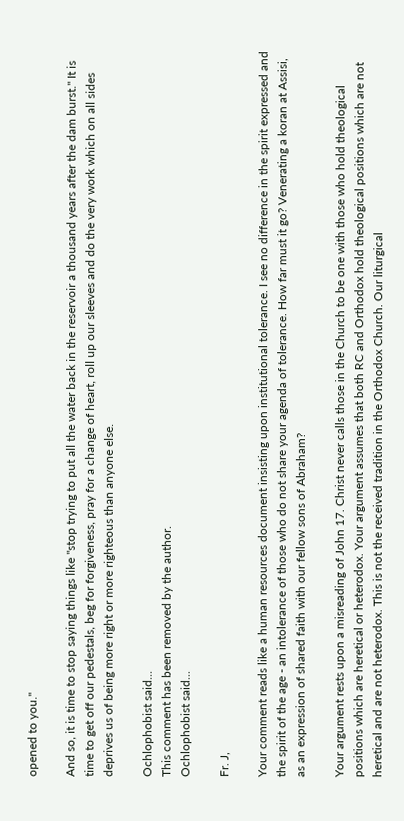opened to you."

And so, it is time to stop saying things like "stop trying to put all the water back in the reservoir a thousand years after the dam burst." It is time to get off our pedestals, beg for forgiveness, pray for a change of heart, roll up our sleeves and do the very work which on all sides deprives us of being more right or more righteous than anyone else.

Ochlophobist said...
This comment has been removed by the author.
Ochlophobist said...

Fr. J,

Your comment reads like a human resources document insisting upon institutional tolerance. I see no difference in the spirit expressed and the spirit of the age - an intolerance of those who do not share your agenda of tolerance. How far must it go? Venerating a koran at Assisi, as an expression of shared faith with our fellow sons of Abraham?

Your argument rests upon a misreading of John 17. Christ never calls those in the Church to be one with those who hold theological positions which are heretical or heterodox. Your argument assumes that both RC and Orthodox hold theological positions which are not heretical and are not heterodox. This is not the received tradition in the Orthodox Church. Our liturgical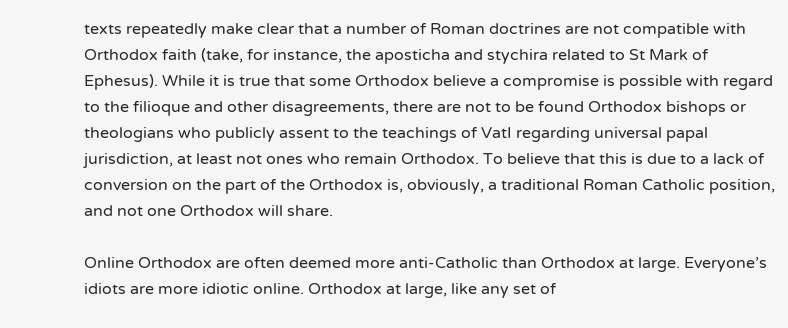texts repeatedly make clear that a number of Roman doctrines are not compatible with Orthodox faith (take, for instance, the aposticha and stychira related to St Mark of Ephesus). While it is true that some Orthodox believe a compromise is possible with regard to the filioque and other disagreements, there are not to be found Orthodox bishops or theologians who publicly assent to the teachings of VatI regarding universal papal jurisdiction, at least not ones who remain Orthodox. To believe that this is due to a lack of conversion on the part of the Orthodox is, obviously, a traditional Roman Catholic position, and not one Orthodox will share.

Online Orthodox are often deemed more anti-Catholic than Orthodox at large. Everyone’s idiots are more idiotic online. Orthodox at large, like any set of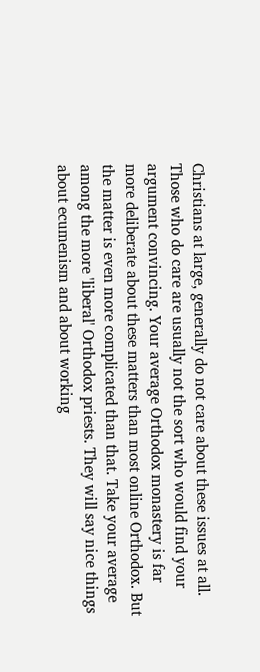Christians at large, generally do not care about these issues at all. Those who do care are usually not the sort who would find your argument convincing. Your average Orthodox monastery is far more deliberate about these matters than most online Orthodox. But the matter is even more complicated than that. Take your average among the more 'liberal' Orthodox priests. They will say nice things about ecumenism and about working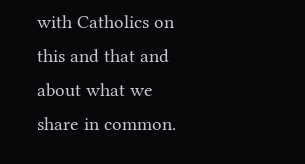with Catholics on this and that and about what we share in common.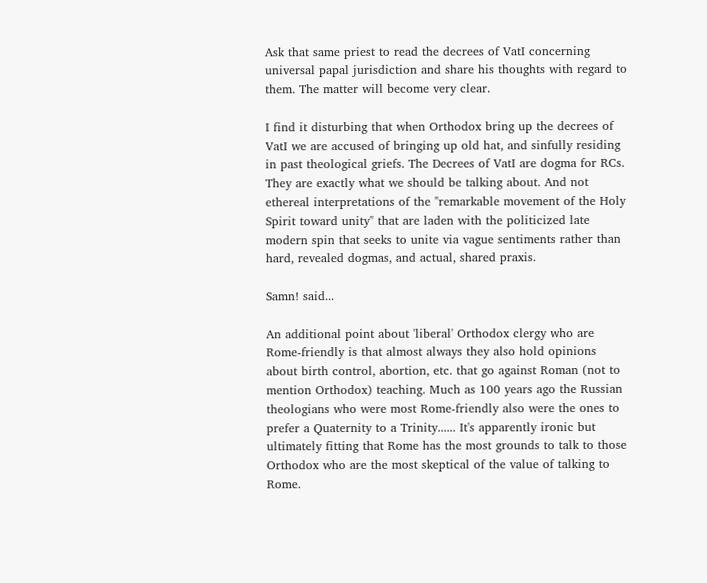Ask that same priest to read the decrees of VatI concerning universal papal jurisdiction and share his thoughts with regard to them. The matter will become very clear.

I find it disturbing that when Orthodox bring up the decrees of VatI we are accused of bringing up old hat, and sinfully residing in past theological griefs. The Decrees of VatI are dogma for RCs. They are exactly what we should be talking about. And not ethereal interpretations of the "remarkable movement of the Holy Spirit toward unity" that are laden with the politicized late modern spin that seeks to unite via vague sentiments rather than hard, revealed dogmas, and actual, shared praxis.

Samn! said...

An additional point about 'liberal' Orthodox clergy who are Rome-friendly is that almost always they also hold opinions about birth control, abortion, etc. that go against Roman (not to mention Orthodox) teaching. Much as 100 years ago the Russian theologians who were most Rome-friendly also were the ones to prefer a Quaternity to a Trinity...... It's apparently ironic but ultimately fitting that Rome has the most grounds to talk to those Orthodox who are the most skeptical of the value of talking to Rome.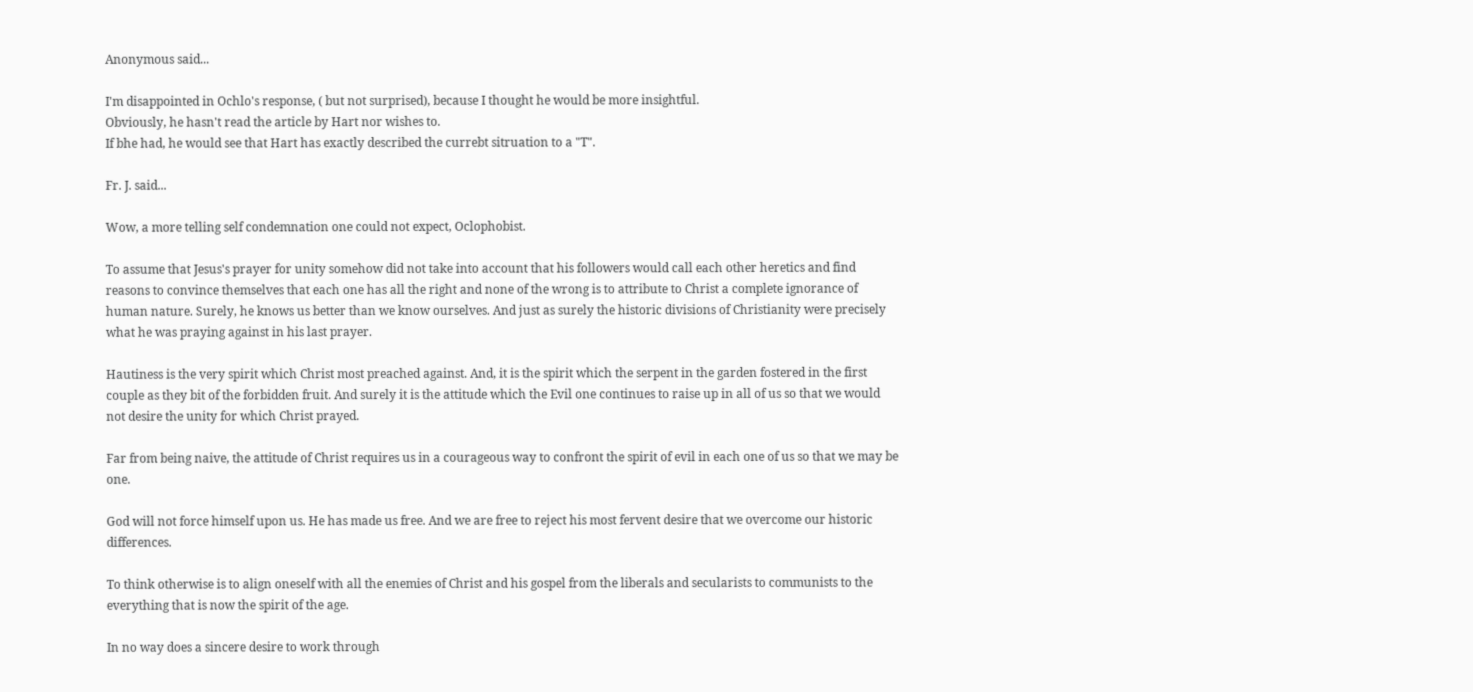Anonymous said...

I'm disappointed in Ochlo's response, ( but not surprised), because I thought he would be more insightful.
Obviously, he hasn't read the article by Hart nor wishes to.
If bhe had, he would see that Hart has exactly described the currebt sitruation to a "T".

Fr. J. said...

Wow, a more telling self condemnation one could not expect, Oclophobist.

To assume that Jesus's prayer for unity somehow did not take into account that his followers would call each other heretics and find reasons to convince themselves that each one has all the right and none of the wrong is to attribute to Christ a complete ignorance of human nature. Surely, he knows us better than we know ourselves. And just as surely the historic divisions of Christianity were precisely what he was praying against in his last prayer.

Hautiness is the very spirit which Christ most preached against. And, it is the spirit which the serpent in the garden fostered in the first couple as they bit of the forbidden fruit. And surely it is the attitude which the Evil one continues to raise up in all of us so that we would not desire the unity for which Christ prayed.

Far from being naive, the attitude of Christ requires us in a courageous way to confront the spirit of evil in each one of us so that we may be one.

God will not force himself upon us. He has made us free. And we are free to reject his most fervent desire that we overcome our historic differences.

To think otherwise is to align oneself with all the enemies of Christ and his gospel from the liberals and secularists to communists to the everything that is now the spirit of the age.

In no way does a sincere desire to work through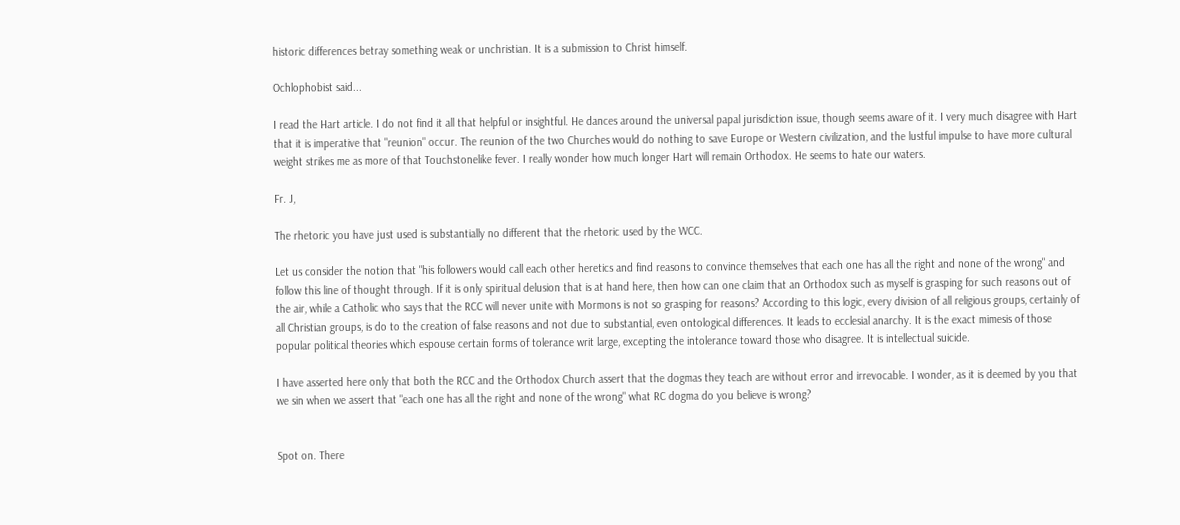historic differences betray something weak or unchristian. It is a submission to Christ himself.

Ochlophobist said...

I read the Hart article. I do not find it all that helpful or insightful. He dances around the universal papal jurisdiction issue, though seems aware of it. I very much disagree with Hart that it is imperative that "reunion" occur. The reunion of the two Churches would do nothing to save Europe or Western civilization, and the lustful impulse to have more cultural weight strikes me as more of that Touchstonelike fever. I really wonder how much longer Hart will remain Orthodox. He seems to hate our waters.

Fr. J,

The rhetoric you have just used is substantially no different that the rhetoric used by the WCC.

Let us consider the notion that "his followers would call each other heretics and find reasons to convince themselves that each one has all the right and none of the wrong" and follow this line of thought through. If it is only spiritual delusion that is at hand here, then how can one claim that an Orthodox such as myself is grasping for such reasons out of the air, while a Catholic who says that the RCC will never unite with Mormons is not so grasping for reasons? According to this logic, every division of all religious groups, certainly of all Christian groups, is do to the creation of false reasons and not due to substantial, even ontological differences. It leads to ecclesial anarchy. It is the exact mimesis of those popular political theories which espouse certain forms of tolerance writ large, excepting the intolerance toward those who disagree. It is intellectual suicide.

I have asserted here only that both the RCC and the Orthodox Church assert that the dogmas they teach are without error and irrevocable. I wonder, as it is deemed by you that we sin when we assert that "each one has all the right and none of the wrong" what RC dogma do you believe is wrong?


Spot on. There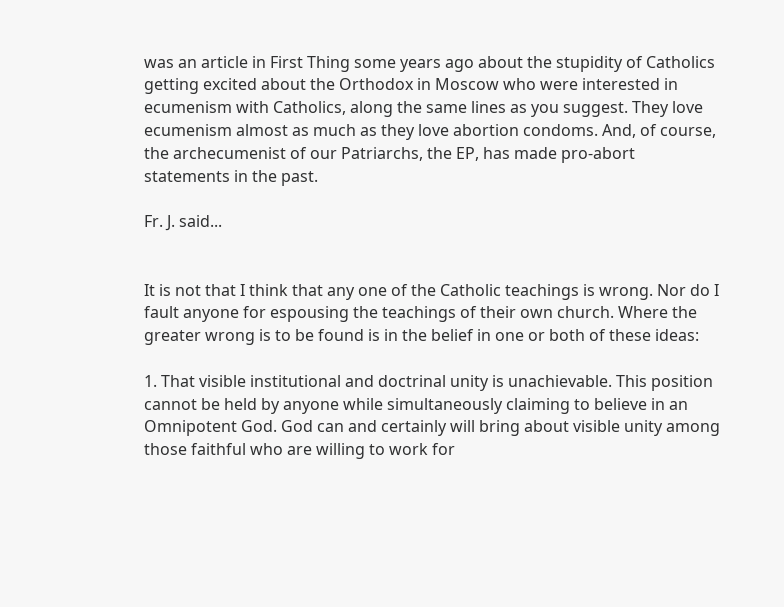was an article in First Thing some years ago about the stupidity of Catholics getting excited about the Orthodox in Moscow who were interested in ecumenism with Catholics, along the same lines as you suggest. They love ecumenism almost as much as they love abortion condoms. And, of course, the archecumenist of our Patriarchs, the EP, has made pro-abort statements in the past.

Fr. J. said...


It is not that I think that any one of the Catholic teachings is wrong. Nor do I fault anyone for espousing the teachings of their own church. Where the greater wrong is to be found is in the belief in one or both of these ideas:

1. That visible institutional and doctrinal unity is unachievable. This position cannot be held by anyone while simultaneously claiming to believe in an Omnipotent God. God can and certainly will bring about visible unity among those faithful who are willing to work for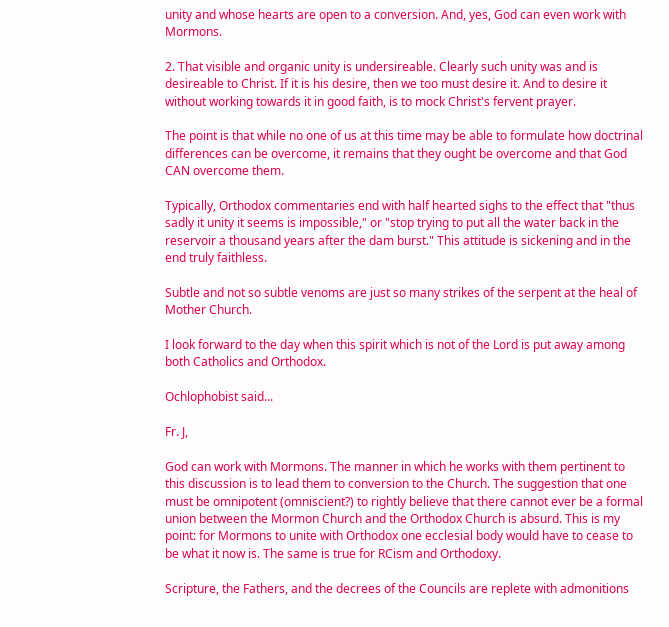unity and whose hearts are open to a conversion. And, yes, God can even work with Mormons.

2. That visible and organic unity is undersireable. Clearly such unity was and is desireable to Christ. If it is his desire, then we too must desire it. And to desire it without working towards it in good faith, is to mock Christ's fervent prayer.

The point is that while no one of us at this time may be able to formulate how doctrinal differences can be overcome, it remains that they ought be overcome and that God CAN overcome them.

Typically, Orthodox commentaries end with half hearted sighs to the effect that "thus sadly it unity it seems is impossible," or "stop trying to put all the water back in the reservoir a thousand years after the dam burst." This attitude is sickening and in the end truly faithless.

Subtle and not so subtle venoms are just so many strikes of the serpent at the heal of Mother Church.

I look forward to the day when this spirit which is not of the Lord is put away among both Catholics and Orthodox.

Ochlophobist said...

Fr. J,

God can work with Mormons. The manner in which he works with them pertinent to this discussion is to lead them to conversion to the Church. The suggestion that one must be omnipotent (omniscient?) to rightly believe that there cannot ever be a formal union between the Mormon Church and the Orthodox Church is absurd. This is my point: for Mormons to unite with Orthodox one ecclesial body would have to cease to be what it now is. The same is true for RCism and Orthodoxy.

Scripture, the Fathers, and the decrees of the Councils are replete with admonitions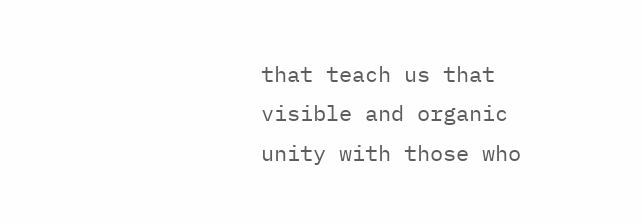that teach us that visible and organic unity with those who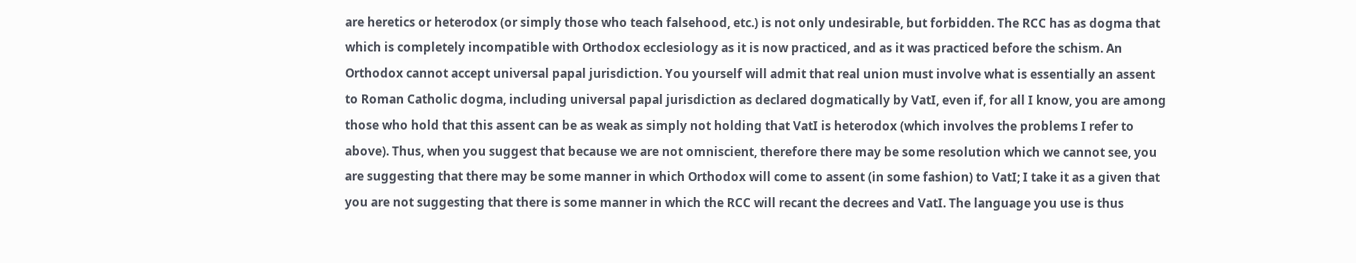are heretics or heterodox (or simply those who teach falsehood, etc.) is not only undesirable, but forbidden. The RCC has as dogma that which is completely incompatible with Orthodox ecclesiology as it is now practiced, and as it was practiced before the schism. An Orthodox cannot accept universal papal jurisdiction. You yourself will admit that real union must involve what is essentially an assent to Roman Catholic dogma, including universal papal jurisdiction as declared dogmatically by VatI, even if, for all I know, you are among those who hold that this assent can be as weak as simply not holding that VatI is heterodox (which involves the problems I refer to above). Thus, when you suggest that because we are not omniscient, therefore there may be some resolution which we cannot see, you are suggesting that there may be some manner in which Orthodox will come to assent (in some fashion) to VatI; I take it as a given that you are not suggesting that there is some manner in which the RCC will recant the decrees and VatI. The language you use is thus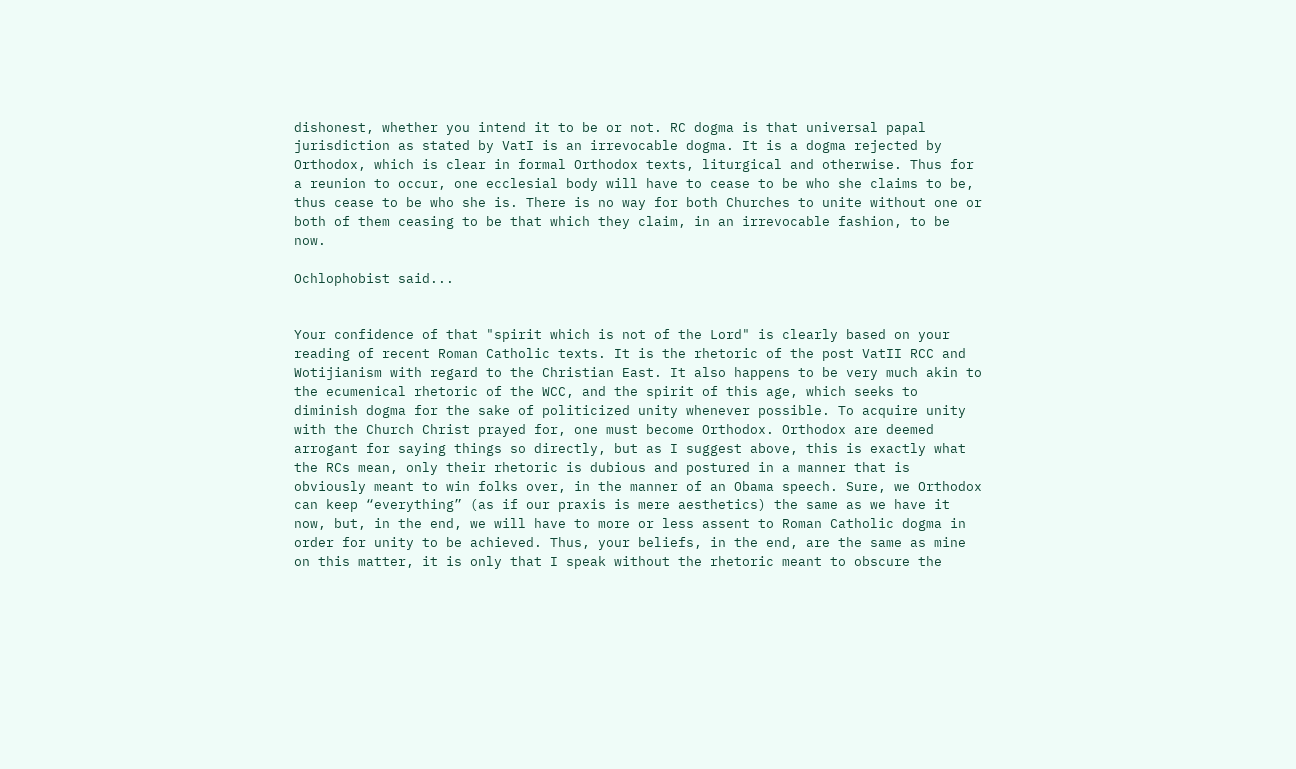dishonest, whether you intend it to be or not. RC dogma is that universal papal jurisdiction as stated by VatI is an irrevocable dogma. It is a dogma rejected by Orthodox, which is clear in formal Orthodox texts, liturgical and otherwise. Thus for a reunion to occur, one ecclesial body will have to cease to be who she claims to be, thus cease to be who she is. There is no way for both Churches to unite without one or both of them ceasing to be that which they claim, in an irrevocable fashion, to be now.

Ochlophobist said...


Your confidence of that "spirit which is not of the Lord" is clearly based on your reading of recent Roman Catholic texts. It is the rhetoric of the post VatII RCC and Wotijianism with regard to the Christian East. It also happens to be very much akin to the ecumenical rhetoric of the WCC, and the spirit of this age, which seeks to diminish dogma for the sake of politicized unity whenever possible. To acquire unity with the Church Christ prayed for, one must become Orthodox. Orthodox are deemed arrogant for saying things so directly, but as I suggest above, this is exactly what the RCs mean, only their rhetoric is dubious and postured in a manner that is obviously meant to win folks over, in the manner of an Obama speech. Sure, we Orthodox can keep “everything” (as if our praxis is mere aesthetics) the same as we have it now, but, in the end, we will have to more or less assent to Roman Catholic dogma in order for unity to be achieved. Thus, your beliefs, in the end, are the same as mine on this matter, it is only that I speak without the rhetoric meant to obscure the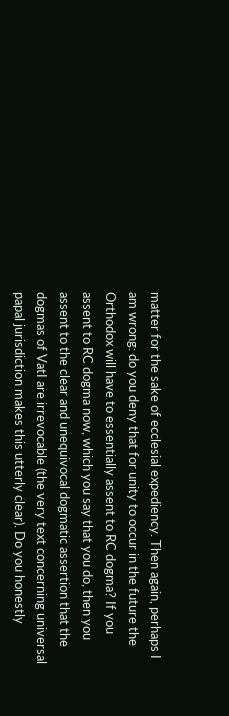matter for the sake of ecclesial expediency. Then again, perhaps I am wrong: do you deny that for unity to occur in the future the Orthodox will have to essentially assent to RC dogma? If you assent to RC dogma now, which you say that you do, then you assent to the clear and unequivocal dogmatic assertion that the dogmas of VatI are irrevocable (the very text concerning universal papal jurisdiction makes this utterly clear). Do you honestly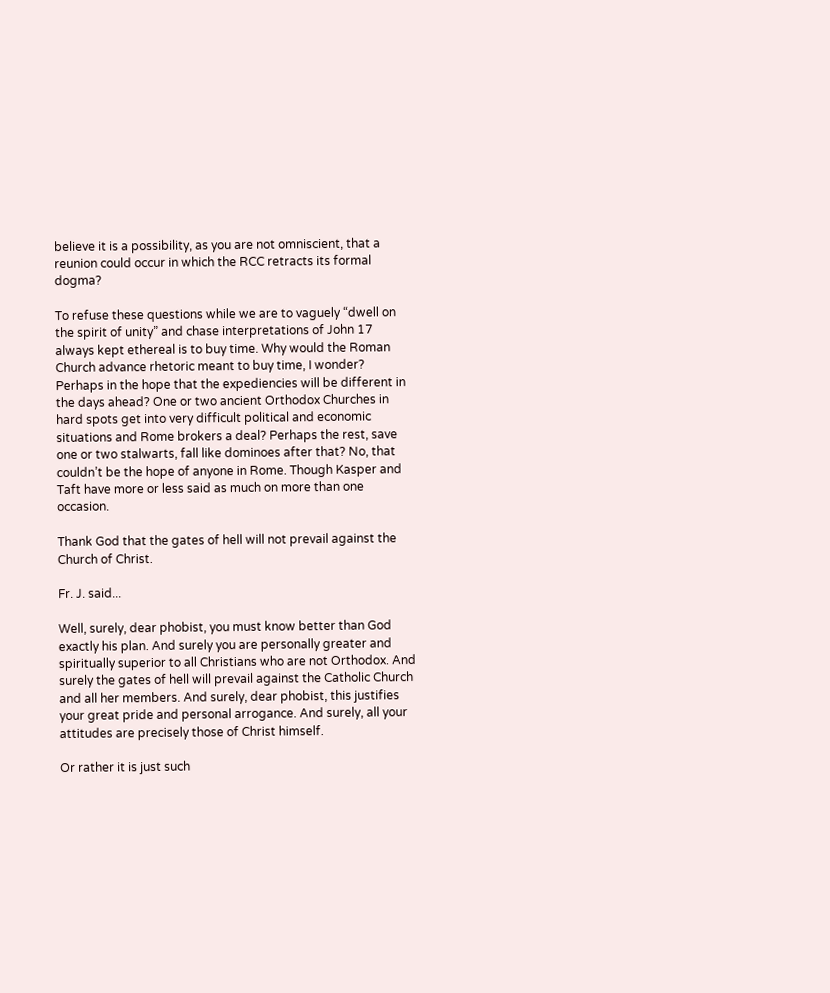believe it is a possibility, as you are not omniscient, that a reunion could occur in which the RCC retracts its formal dogma?

To refuse these questions while we are to vaguely “dwell on the spirit of unity” and chase interpretations of John 17 always kept ethereal is to buy time. Why would the Roman Church advance rhetoric meant to buy time, I wonder? Perhaps in the hope that the expediencies will be different in the days ahead? One or two ancient Orthodox Churches in hard spots get into very difficult political and economic situations and Rome brokers a deal? Perhaps the rest, save one or two stalwarts, fall like dominoes after that? No, that couldn’t be the hope of anyone in Rome. Though Kasper and Taft have more or less said as much on more than one occasion.

Thank God that the gates of hell will not prevail against the Church of Christ.

Fr. J. said...

Well, surely, dear phobist, you must know better than God exactly his plan. And surely you are personally greater and spiritually superior to all Christians who are not Orthodox. And surely the gates of hell will prevail against the Catholic Church and all her members. And surely, dear phobist, this justifies your great pride and personal arrogance. And surely, all your attitudes are precisely those of Christ himself.

Or rather it is just such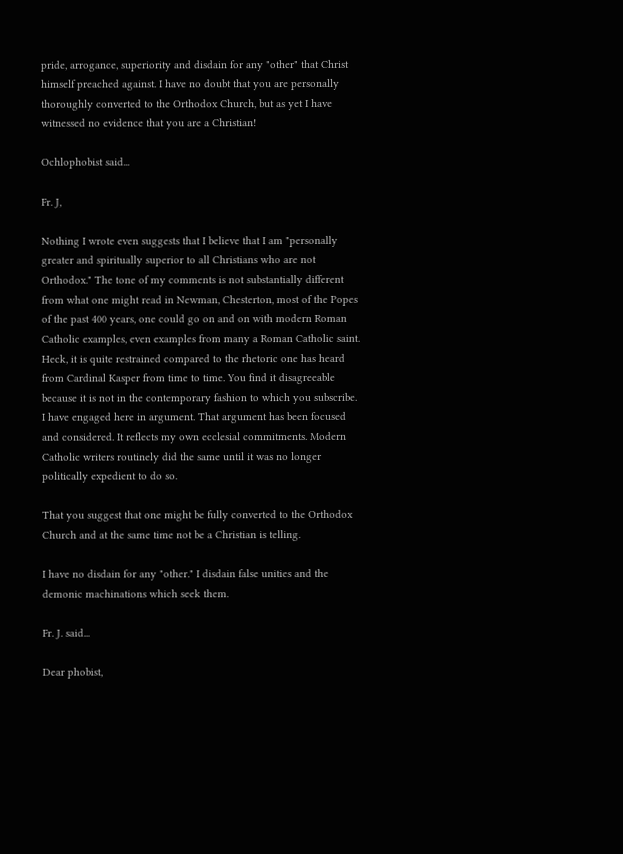pride, arrogance, superiority and disdain for any "other" that Christ himself preached against. I have no doubt that you are personally thoroughly converted to the Orthodox Church, but as yet I have witnessed no evidence that you are a Christian!

Ochlophobist said...

Fr. J,

Nothing I wrote even suggests that I believe that I am "personally greater and spiritually superior to all Christians who are not Orthodox." The tone of my comments is not substantially different from what one might read in Newman, Chesterton, most of the Popes of the past 400 years, one could go on and on with modern Roman Catholic examples, even examples from many a Roman Catholic saint. Heck, it is quite restrained compared to the rhetoric one has heard from Cardinal Kasper from time to time. You find it disagreeable because it is not in the contemporary fashion to which you subscribe. I have engaged here in argument. That argument has been focused and considered. It reflects my own ecclesial commitments. Modern Catholic writers routinely did the same until it was no longer politically expedient to do so.

That you suggest that one might be fully converted to the Orthodox Church and at the same time not be a Christian is telling.

I have no disdain for any "other." I disdain false unities and the demonic machinations which seek them.

Fr. J. said...

Dear phobist,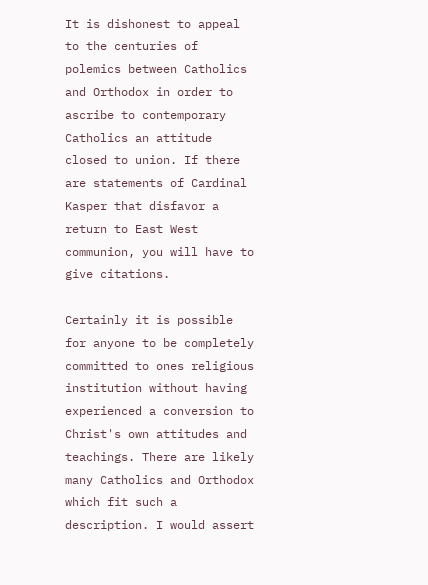It is dishonest to appeal to the centuries of polemics between Catholics and Orthodox in order to ascribe to contemporary Catholics an attitude closed to union. If there are statements of Cardinal Kasper that disfavor a return to East West communion, you will have to give citations.

Certainly it is possible for anyone to be completely committed to ones religious institution without having experienced a conversion to Christ's own attitudes and teachings. There are likely many Catholics and Orthodox which fit such a description. I would assert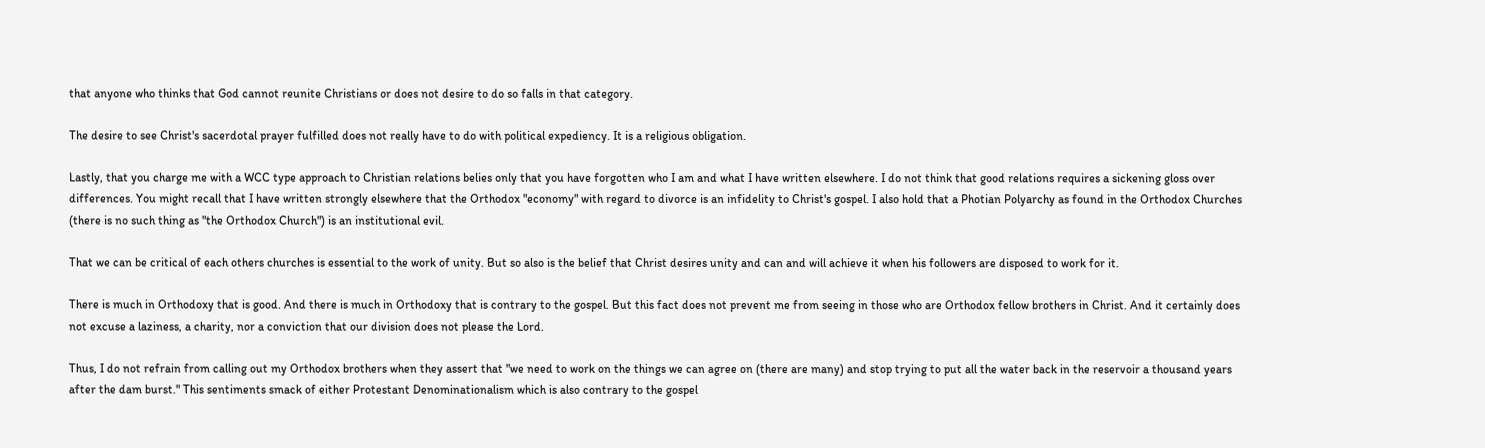that anyone who thinks that God cannot reunite Christians or does not desire to do so falls in that category.

The desire to see Christ's sacerdotal prayer fulfilled does not really have to do with political expediency. It is a religious obligation.

Lastly, that you charge me with a WCC type approach to Christian relations belies only that you have forgotten who I am and what I have written elsewhere. I do not think that good relations requires a sickening gloss over differences. You might recall that I have written strongly elsewhere that the Orthodox "economy" with regard to divorce is an infidelity to Christ's gospel. I also hold that a Photian Polyarchy as found in the Orthodox Churches (there is no such thing as "the Orthodox Church") is an institutional evil.

That we can be critical of each others churches is essential to the work of unity. But so also is the belief that Christ desires unity and can and will achieve it when his followers are disposed to work for it.

There is much in Orthodoxy that is good. And there is much in Orthodoxy that is contrary to the gospel. But this fact does not prevent me from seeing in those who are Orthodox fellow brothers in Christ. And it certainly does not excuse a laziness, a charity, nor a conviction that our division does not please the Lord.

Thus, I do not refrain from calling out my Orthodox brothers when they assert that "we need to work on the things we can agree on (there are many) and stop trying to put all the water back in the reservoir a thousand years after the dam burst." This sentiments smack of either Protestant Denominationalism which is also contrary to the gospel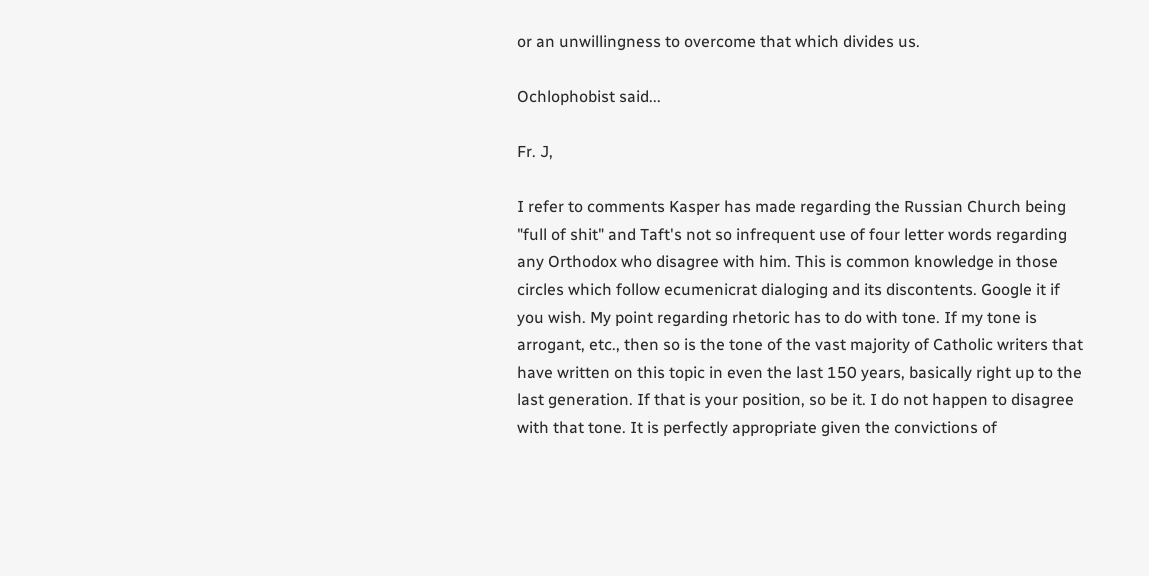or an unwillingness to overcome that which divides us.

Ochlophobist said...

Fr. J,

I refer to comments Kasper has made regarding the Russian Church being "full of shit" and Taft's not so infrequent use of four letter words regarding any Orthodox who disagree with him. This is common knowledge in those circles which follow ecumenicrat dialoging and its discontents. Google it if you wish. My point regarding rhetoric has to do with tone. If my tone is arrogant, etc., then so is the tone of the vast majority of Catholic writers that have written on this topic in even the last 150 years, basically right up to the last generation. If that is your position, so be it. I do not happen to disagree with that tone. It is perfectly appropriate given the convictions of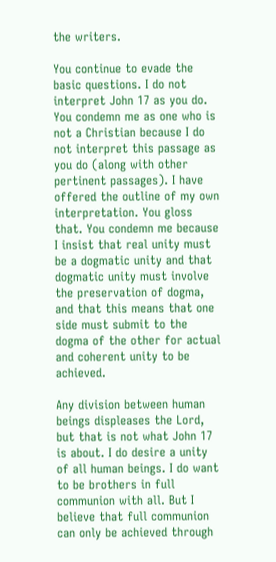the writers.

You continue to evade the basic questions. I do not interpret John 17 as you do. You condemn me as one who is not a Christian because I do not interpret this passage as you do (along with other pertinent passages). I have offered the outline of my own interpretation. You gloss that. You condemn me because I insist that real unity must be a dogmatic unity and that dogmatic unity must involve the preservation of dogma, and that this means that one side must submit to the dogma of the other for actual and coherent unity to be achieved.

Any division between human beings displeases the Lord, but that is not what John 17 is about. I do desire a unity of all human beings. I do want to be brothers in full communion with all. But I believe that full communion can only be achieved through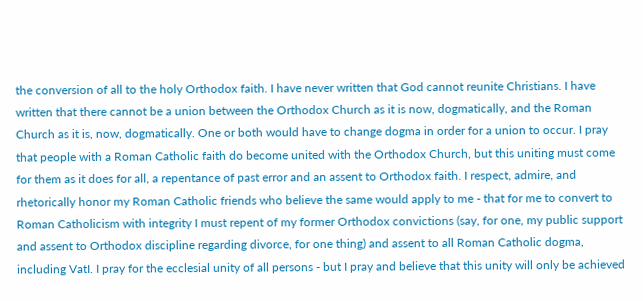the conversion of all to the holy Orthodox faith. I have never written that God cannot reunite Christians. I have written that there cannot be a union between the Orthodox Church as it is now, dogmatically, and the Roman Church as it is, now, dogmatically. One or both would have to change dogma in order for a union to occur. I pray that people with a Roman Catholic faith do become united with the Orthodox Church, but this uniting must come for them as it does for all, a repentance of past error and an assent to Orthodox faith. I respect, admire, and rhetorically honor my Roman Catholic friends who believe the same would apply to me - that for me to convert to Roman Catholicism with integrity I must repent of my former Orthodox convictions (say, for one, my public support and assent to Orthodox discipline regarding divorce, for one thing) and assent to all Roman Catholic dogma, including VatI. I pray for the ecclesial unity of all persons - but I pray and believe that this unity will only be achieved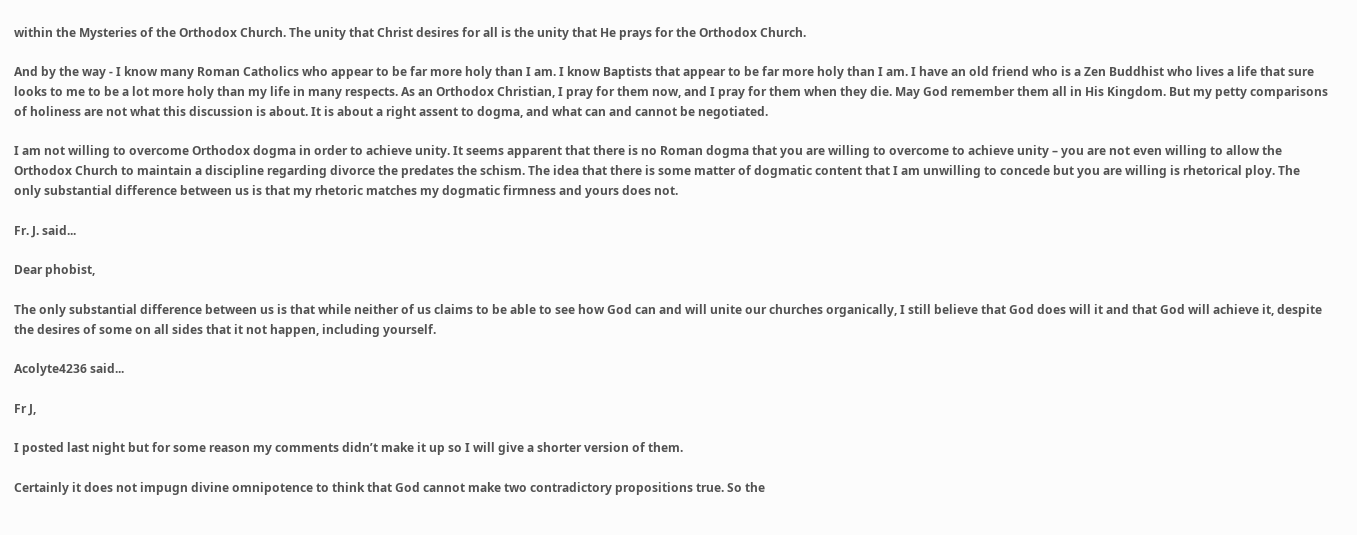within the Mysteries of the Orthodox Church. The unity that Christ desires for all is the unity that He prays for the Orthodox Church.

And by the way - I know many Roman Catholics who appear to be far more holy than I am. I know Baptists that appear to be far more holy than I am. I have an old friend who is a Zen Buddhist who lives a life that sure looks to me to be a lot more holy than my life in many respects. As an Orthodox Christian, I pray for them now, and I pray for them when they die. May God remember them all in His Kingdom. But my petty comparisons of holiness are not what this discussion is about. It is about a right assent to dogma, and what can and cannot be negotiated.

I am not willing to overcome Orthodox dogma in order to achieve unity. It seems apparent that there is no Roman dogma that you are willing to overcome to achieve unity – you are not even willing to allow the Orthodox Church to maintain a discipline regarding divorce the predates the schism. The idea that there is some matter of dogmatic content that I am unwilling to concede but you are willing is rhetorical ploy. The only substantial difference between us is that my rhetoric matches my dogmatic firmness and yours does not.

Fr. J. said...

Dear phobist,

The only substantial difference between us is that while neither of us claims to be able to see how God can and will unite our churches organically, I still believe that God does will it and that God will achieve it, despite the desires of some on all sides that it not happen, including yourself.

Acolyte4236 said...

Fr J,

I posted last night but for some reason my comments didn’t make it up so I will give a shorter version of them.

Certainly it does not impugn divine omnipotence to think that God cannot make two contradictory propositions true. So the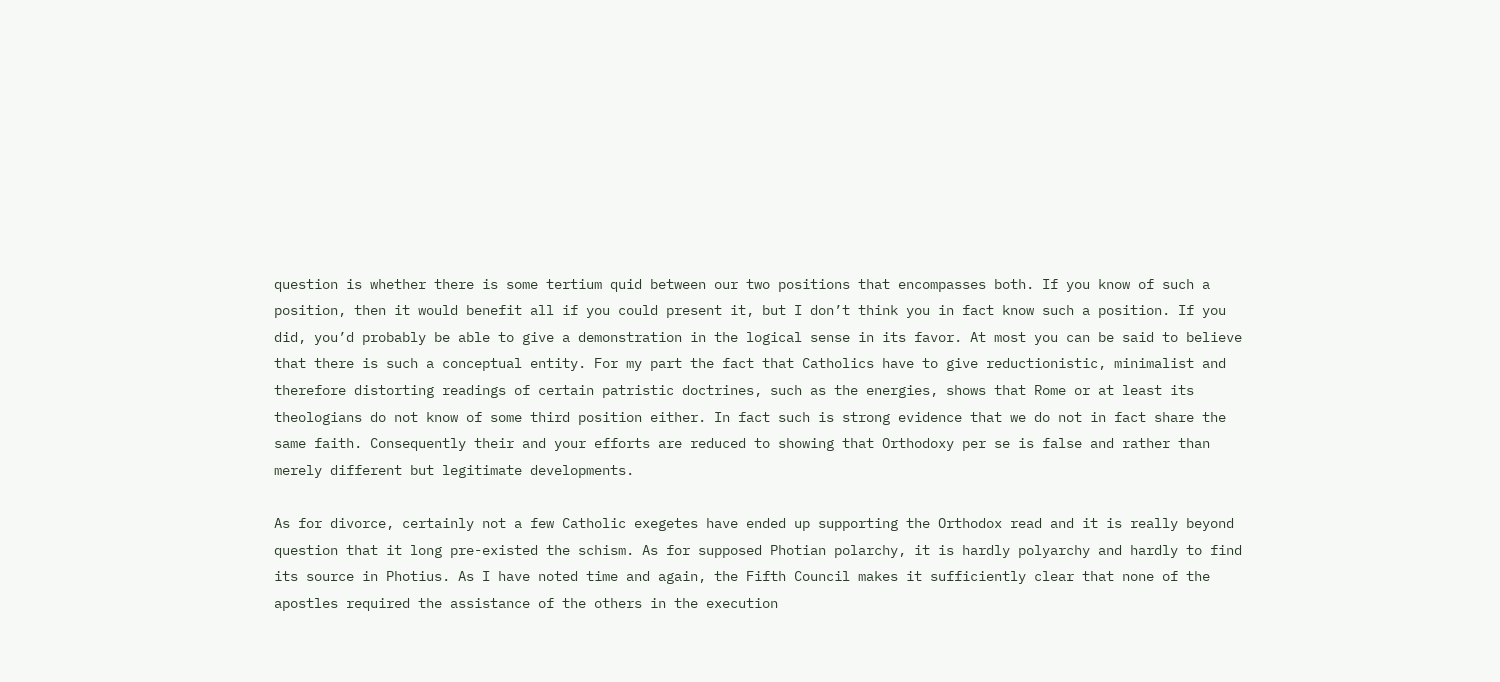question is whether there is some tertium quid between our two positions that encompasses both. If you know of such a position, then it would benefit all if you could present it, but I don’t think you in fact know such a position. If you did, you’d probably be able to give a demonstration in the logical sense in its favor. At most you can be said to believe that there is such a conceptual entity. For my part the fact that Catholics have to give reductionistic, minimalist and therefore distorting readings of certain patristic doctrines, such as the energies, shows that Rome or at least its theologians do not know of some third position either. In fact such is strong evidence that we do not in fact share the same faith. Consequently their and your efforts are reduced to showing that Orthodoxy per se is false and rather than merely different but legitimate developments.

As for divorce, certainly not a few Catholic exegetes have ended up supporting the Orthodox read and it is really beyond question that it long pre-existed the schism. As for supposed Photian polarchy, it is hardly polyarchy and hardly to find its source in Photius. As I have noted time and again, the Fifth Council makes it sufficiently clear that none of the apostles required the assistance of the others in the execution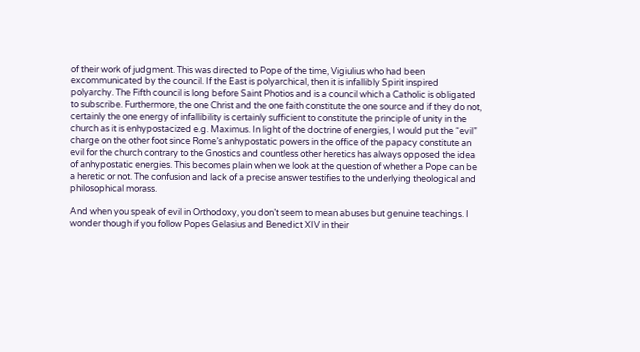of their work of judgment. This was directed to Pope of the time, Vigiulius who had been excommunicated by the council. If the East is polyarchical, then it is infallibly Spirit inspired polyarchy. The Fifth council is long before Saint Photios and is a council which a Catholic is obligated to subscribe. Furthermore, the one Christ and the one faith constitute the one source and if they do not, certainly the one energy of infallibility is certainly sufficient to constitute the principle of unity in the church as it is enhypostacized e.g. Maximus. In light of the doctrine of energies, I would put the “evil” charge on the other foot since Rome’s anhypostatic powers in the office of the papacy constitute an evil for the church contrary to the Gnostics and countless other heretics has always opposed the idea of anhypostatic energies. This becomes plain when we look at the question of whether a Pope can be a heretic or not. The confusion and lack of a precise answer testifies to the underlying theological and philosophical morass.

And when you speak of evil in Orthodoxy, you don’t seem to mean abuses but genuine teachings. I wonder though if you follow Popes Gelasius and Benedict XIV in their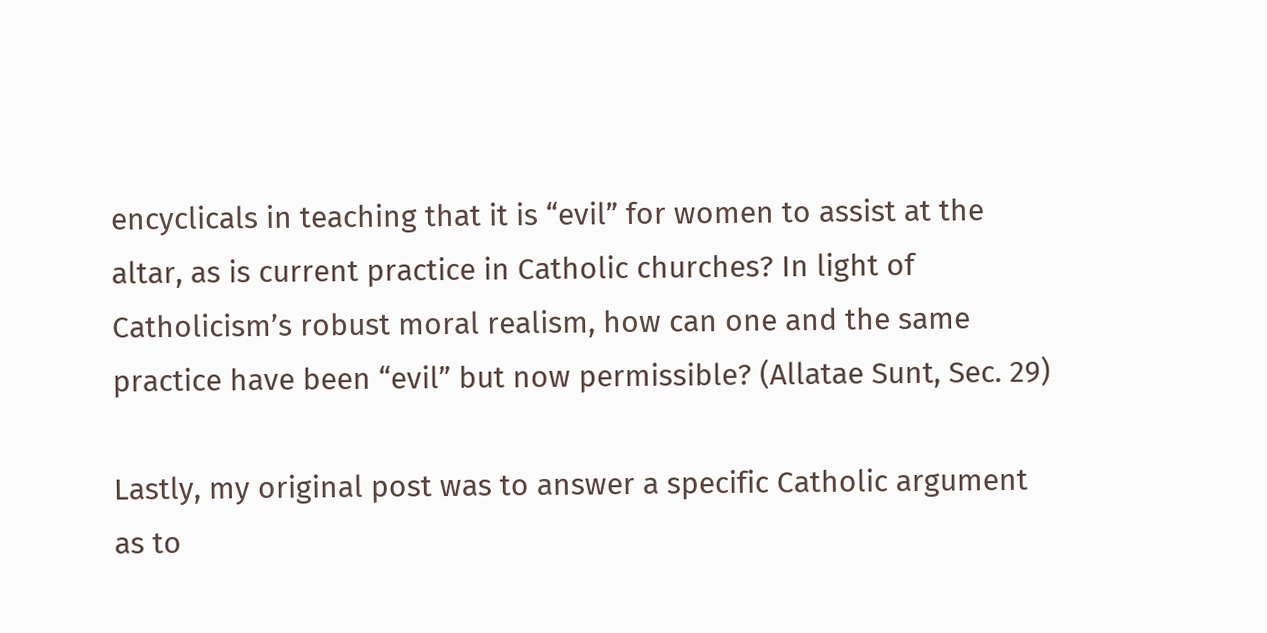encyclicals in teaching that it is “evil” for women to assist at the altar, as is current practice in Catholic churches? In light of Catholicism’s robust moral realism, how can one and the same practice have been “evil” but now permissible? (Allatae Sunt, Sec. 29)

Lastly, my original post was to answer a specific Catholic argument as to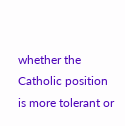whether the Catholic position is more tolerant or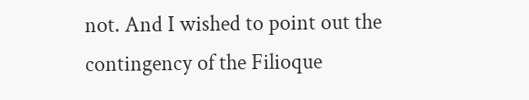not. And I wished to point out the contingency of the Filioque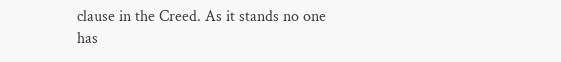clause in the Creed. As it stands no one has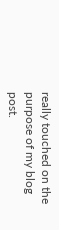really touched on the purpose of my blog post.